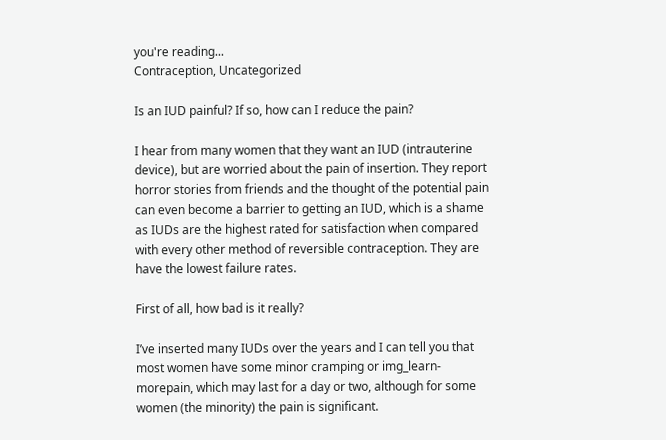you're reading...
Contraception, Uncategorized

Is an IUD painful? If so, how can I reduce the pain?

I hear from many women that they want an IUD (intrauterine device), but are worried about the pain of insertion. They report horror stories from friends and the thought of the potential pain can even become a barrier to getting an IUD, which is a shame as IUDs are the highest rated for satisfaction when compared with every other method of reversible contraception. They are have the lowest failure rates.

First of all, how bad is it really?

I’ve inserted many IUDs over the years and I can tell you that most women have some minor cramping or img_learn-morepain, which may last for a day or two, although for some women (the minority) the pain is significant.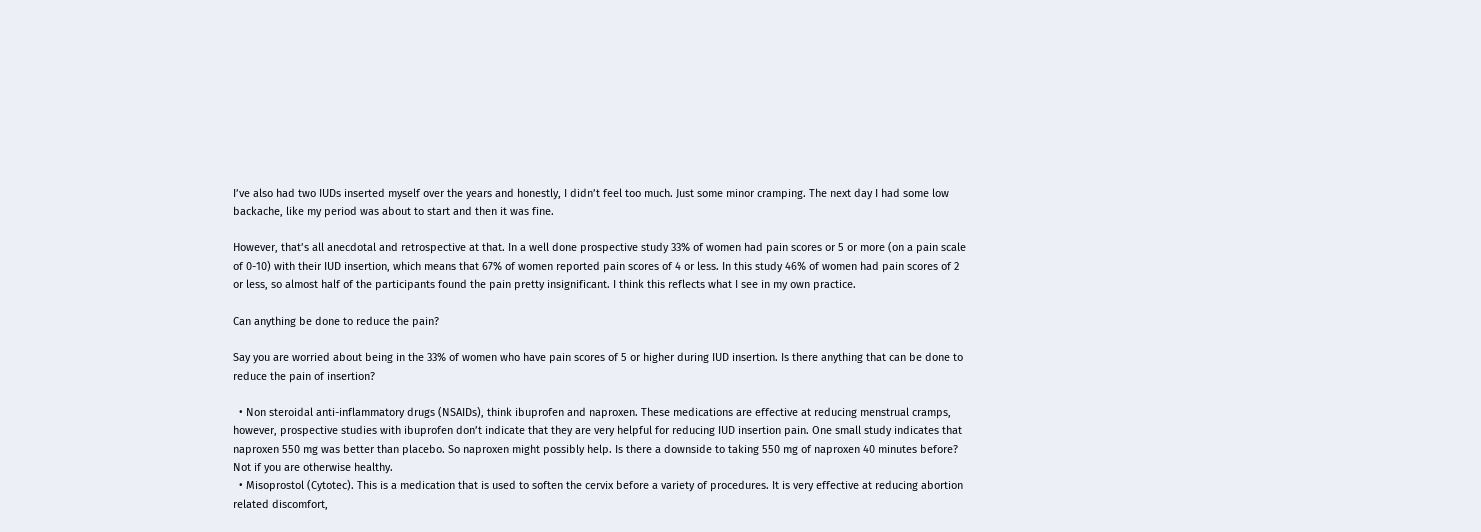I’ve also had two IUDs inserted myself over the years and honestly, I didn’t feel too much. Just some minor cramping. The next day I had some low backache, like my period was about to start and then it was fine.

However, that’s all anecdotal and retrospective at that. In a well done prospective study 33% of women had pain scores or 5 or more (on a pain scale of 0-10) with their IUD insertion, which means that 67% of women reported pain scores of 4 or less. In this study 46% of women had pain scores of 2 or less, so almost half of the participants found the pain pretty insignificant. I think this reflects what I see in my own practice.

Can anything be done to reduce the pain?

Say you are worried about being in the 33% of women who have pain scores of 5 or higher during IUD insertion. Is there anything that can be done to reduce the pain of insertion?

  • Non steroidal anti-inflammatory drugs (NSAIDs), think ibuprofen and naproxen. These medications are effective at reducing menstrual cramps, however, prospective studies with ibuprofen don’t indicate that they are very helpful for reducing IUD insertion pain. One small study indicates that naproxen 550 mg was better than placebo. So naproxen might possibly help. Is there a downside to taking 550 mg of naproxen 40 minutes before? Not if you are otherwise healthy.
  • Misoprostol (Cytotec). This is a medication that is used to soften the cervix before a variety of procedures. It is very effective at reducing abortion related discomfort,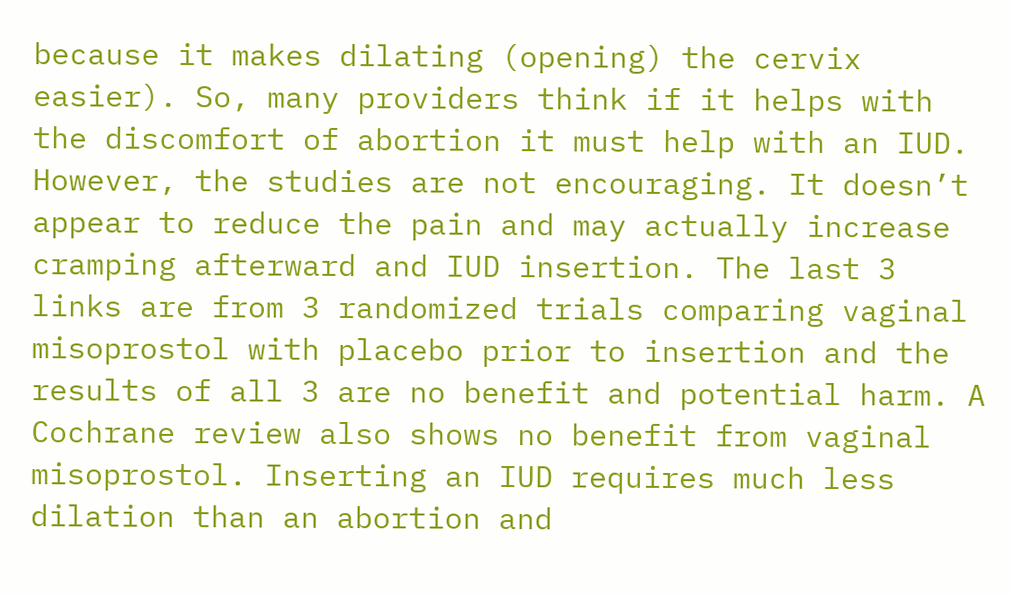because it makes dilating (opening) the cervix easier). So, many providers think if it helps with the discomfort of abortion it must help with an IUD. However, the studies are not encouraging. It doesn’t appear to reduce the pain and may actually increase cramping afterward and IUD insertion. The last 3 links are from 3 randomized trials comparing vaginal misoprostol with placebo prior to insertion and the results of all 3 are no benefit and potential harm. A Cochrane review also shows no benefit from vaginal misoprostol. Inserting an IUD requires much less dilation than an abortion and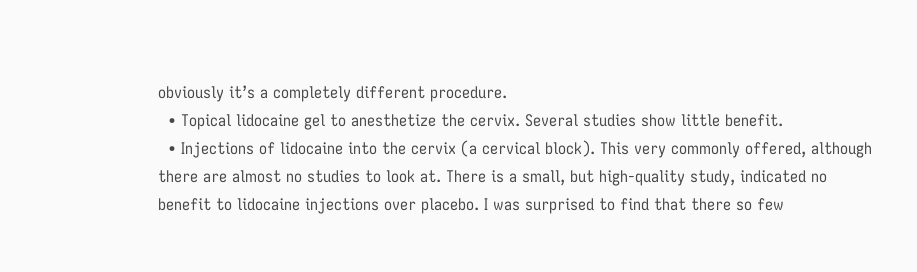obviously it’s a completely different procedure.
  • Topical lidocaine gel to anesthetize the cervix. Several studies show little benefit.
  • Injections of lidocaine into the cervix (a cervical block). This very commonly offered, although there are almost no studies to look at. There is a small, but high-quality study, indicated no benefit to lidocaine injections over placebo. I was surprised to find that there so few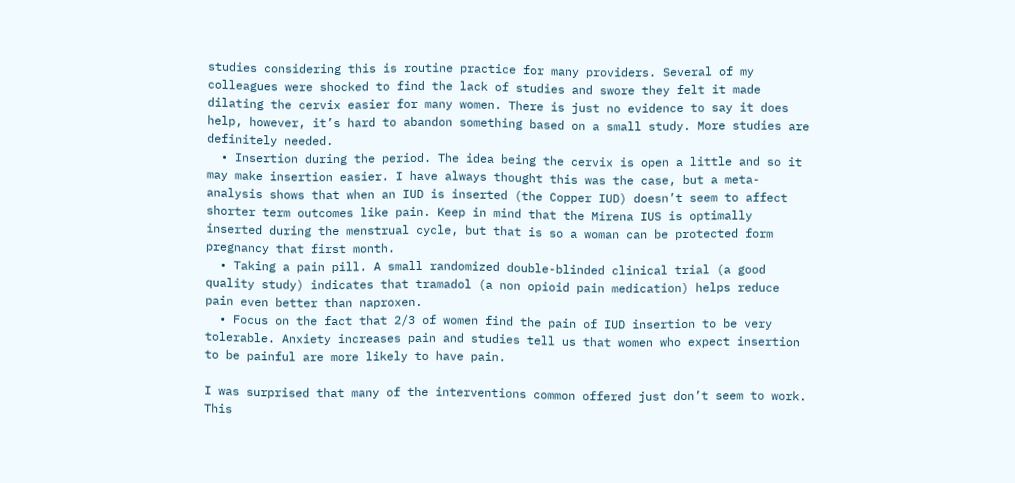studies considering this is routine practice for many providers. Several of my colleagues were shocked to find the lack of studies and swore they felt it made dilating the cervix easier for many women. There is just no evidence to say it does help, however, it’s hard to abandon something based on a small study. More studies are definitely needed.
  • Insertion during the period. The idea being the cervix is open a little and so it may make insertion easier. I have always thought this was the case, but a meta-analysis shows that when an IUD is inserted (the Copper IUD) doesn’t seem to affect shorter term outcomes like pain. Keep in mind that the Mirena IUS is optimally inserted during the menstrual cycle, but that is so a woman can be protected form pregnancy that first month.
  • Taking a pain pill. A small randomized double-blinded clinical trial (a good quality study) indicates that tramadol (a non opioid pain medication) helps reduce pain even better than naproxen.
  • Focus on the fact that 2/3 of women find the pain of IUD insertion to be very tolerable. Anxiety increases pain and studies tell us that women who expect insertion to be painful are more likely to have pain.

I was surprised that many of the interventions common offered just don’t seem to work. This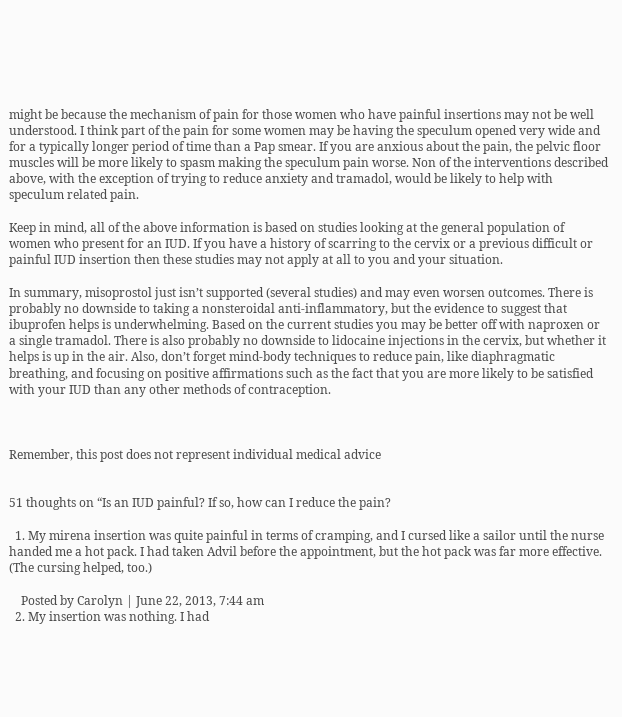might be because the mechanism of pain for those women who have painful insertions may not be well understood. I think part of the pain for some women may be having the speculum opened very wide and for a typically longer period of time than a Pap smear. If you are anxious about the pain, the pelvic floor muscles will be more likely to spasm making the speculum pain worse. Non of the interventions described above, with the exception of trying to reduce anxiety and tramadol, would be likely to help with speculum related pain.

Keep in mind, all of the above information is based on studies looking at the general population of women who present for an IUD. If you have a history of scarring to the cervix or a previous difficult or painful IUD insertion then these studies may not apply at all to you and your situation.

In summary, misoprostol just isn’t supported (several studies) and may even worsen outcomes. There is probably no downside to taking a nonsteroidal anti-inflammatory, but the evidence to suggest that ibuprofen helps is underwhelming. Based on the current studies you may be better off with naproxen or a single tramadol. There is also probably no downside to lidocaine injections in the cervix, but whether it helps is up in the air. Also, don’t forget mind-body techniques to reduce pain, like diaphragmatic breathing, and focusing on positive affirmations such as the fact that you are more likely to be satisfied with your IUD than any other methods of contraception.



Remember, this post does not represent individual medical advice


51 thoughts on “Is an IUD painful? If so, how can I reduce the pain?

  1. My mirena insertion was quite painful in terms of cramping, and I cursed like a sailor until the nurse handed me a hot pack. I had taken Advil before the appointment, but the hot pack was far more effective. (The cursing helped, too.)

    Posted by Carolyn | June 22, 2013, 7:44 am
  2. My insertion was nothing. I had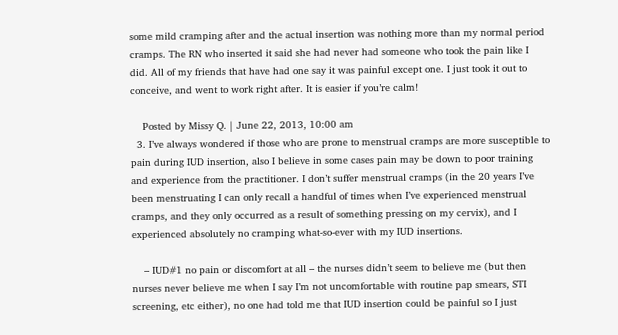some mild cramping after and the actual insertion was nothing more than my normal period cramps. The RN who inserted it said she had never had someone who took the pain like I did. All of my friends that have had one say it was painful except one. I just took it out to conceive, and went to work right after. It is easier if you’re calm!

    Posted by Missy Q. | June 22, 2013, 10:00 am
  3. I’ve always wondered if those who are prone to menstrual cramps are more susceptible to pain during IUD insertion, also I believe in some cases pain may be down to poor training and experience from the practitioner. I don’t suffer menstrual cramps (in the 20 years I’ve been menstruating I can only recall a handful of times when I’ve experienced menstrual cramps, and they only occurred as a result of something pressing on my cervix), and I experienced absolutely no cramping what-so-ever with my IUD insertions.

    – IUD#1 no pain or discomfort at all – the nurses didn’t seem to believe me (but then nurses never believe me when I say I’m not uncomfortable with routine pap smears, STI screening, etc either), no one had told me that IUD insertion could be painful so I just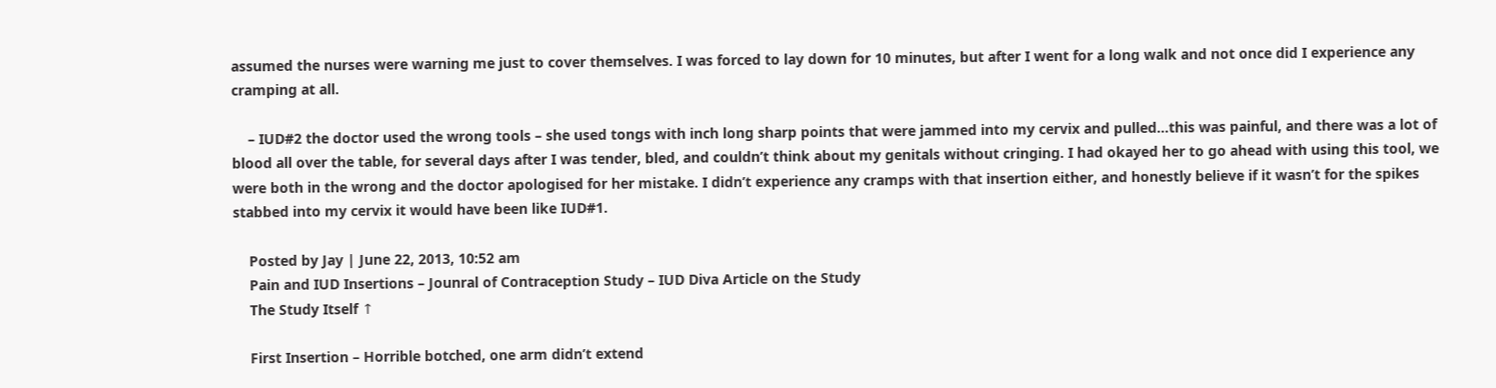assumed the nurses were warning me just to cover themselves. I was forced to lay down for 10 minutes, but after I went for a long walk and not once did I experience any cramping at all.

    – IUD#2 the doctor used the wrong tools – she used tongs with inch long sharp points that were jammed into my cervix and pulled…this was painful, and there was a lot of blood all over the table, for several days after I was tender, bled, and couldn’t think about my genitals without cringing. I had okayed her to go ahead with using this tool, we were both in the wrong and the doctor apologised for her mistake. I didn’t experience any cramps with that insertion either, and honestly believe if it wasn’t for the spikes stabbed into my cervix it would have been like IUD#1.

    Posted by Jay | June 22, 2013, 10:52 am
    Pain and IUD Insertions – Jounral of Contraception Study – IUD Diva Article on the Study
    The Study Itself ↑

    First Insertion – Horrible botched, one arm didn’t extend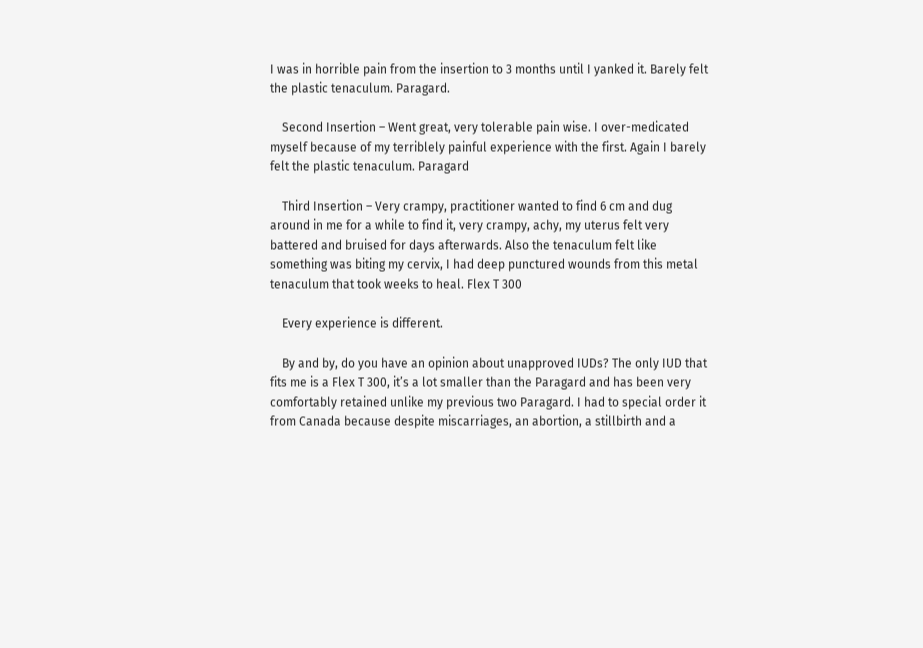I was in horrible pain from the insertion to 3 months until I yanked it. Barely felt the plastic tenaculum. Paragard.

    Second Insertion – Went great, very tolerable pain wise. I over-medicated myself because of my terriblely painful experience with the first. Again I barely felt the plastic tenaculum. Paragard

    Third Insertion – Very crampy, practitioner wanted to find 6 cm and dug around in me for a while to find it, very crampy, achy, my uterus felt very battered and bruised for days afterwards. Also the tenaculum felt like something was biting my cervix, I had deep punctured wounds from this metal tenaculum that took weeks to heal. Flex T 300

    Every experience is different.

    By and by, do you have an opinion about unapproved IUDs? The only IUD that fits me is a Flex T 300, it’s a lot smaller than the Paragard and has been very comfortably retained unlike my previous two Paragard. I had to special order it from Canada because despite miscarriages, an abortion, a stillbirth and a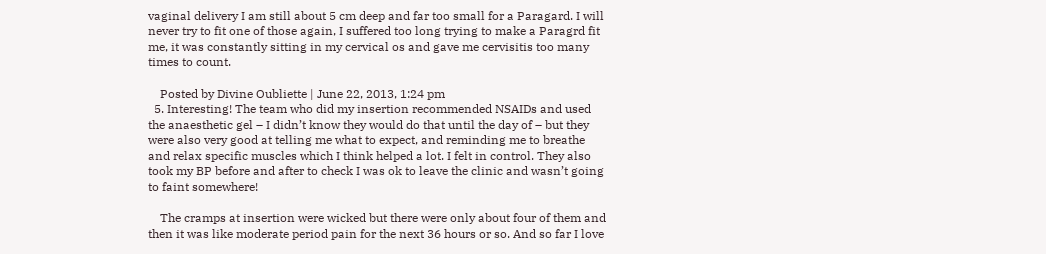vaginal delivery I am still about 5 cm deep and far too small for a Paragard. I will never try to fit one of those again, I suffered too long trying to make a Paragrd fit me, it was constantly sitting in my cervical os and gave me cervisitis too many times to count.

    Posted by Divine Oubliette | June 22, 2013, 1:24 pm
  5. Interesting! The team who did my insertion recommended NSAIDs and used the anaesthetic gel – I didn’t know they would do that until the day of – but they were also very good at telling me what to expect, and reminding me to breathe and relax specific muscles which I think helped a lot. I felt in control. They also took my BP before and after to check I was ok to leave the clinic and wasn’t going to faint somewhere!

    The cramps at insertion were wicked but there were only about four of them and then it was like moderate period pain for the next 36 hours or so. And so far I love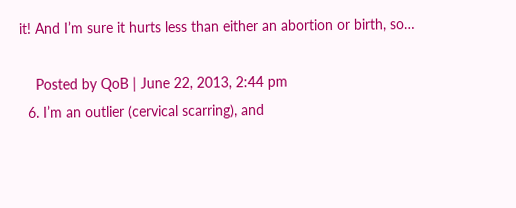it! And I’m sure it hurts less than either an abortion or birth, so…

    Posted by QoB | June 22, 2013, 2:44 pm
  6. I’m an outlier (cervical scarring), and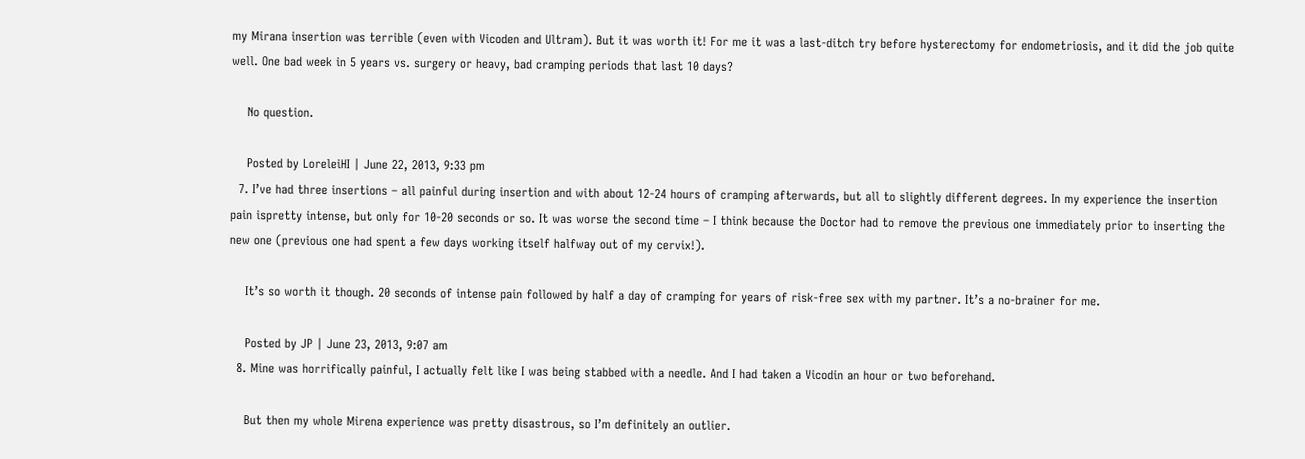my Mirana insertion was terrible (even with Vicoden and Ultram). But it was worth it! For me it was a last-ditch try before hysterectomy for endometriosis, and it did the job quite well. One bad week in 5 years vs. surgery or heavy, bad cramping periods that last 10 days?

    No question.

    Posted by LoreleiHI | June 22, 2013, 9:33 pm
  7. I’ve had three insertions – all painful during insertion and with about 12-24 hours of cramping afterwards, but all to slightly different degrees. In my experience the insertion pain ispretty intense, but only for 10-20 seconds or so. It was worse the second time – I think because the Doctor had to remove the previous one immediately prior to inserting the new one (previous one had spent a few days working itself halfway out of my cervix!).

    It’s so worth it though. 20 seconds of intense pain followed by half a day of cramping for years of risk-free sex with my partner. It’s a no-brainer for me.

    Posted by JP | June 23, 2013, 9:07 am
  8. Mine was horrifically painful, I actually felt like I was being stabbed with a needle. And I had taken a Vicodin an hour or two beforehand.

    But then my whole Mirena experience was pretty disastrous, so I’m definitely an outlier.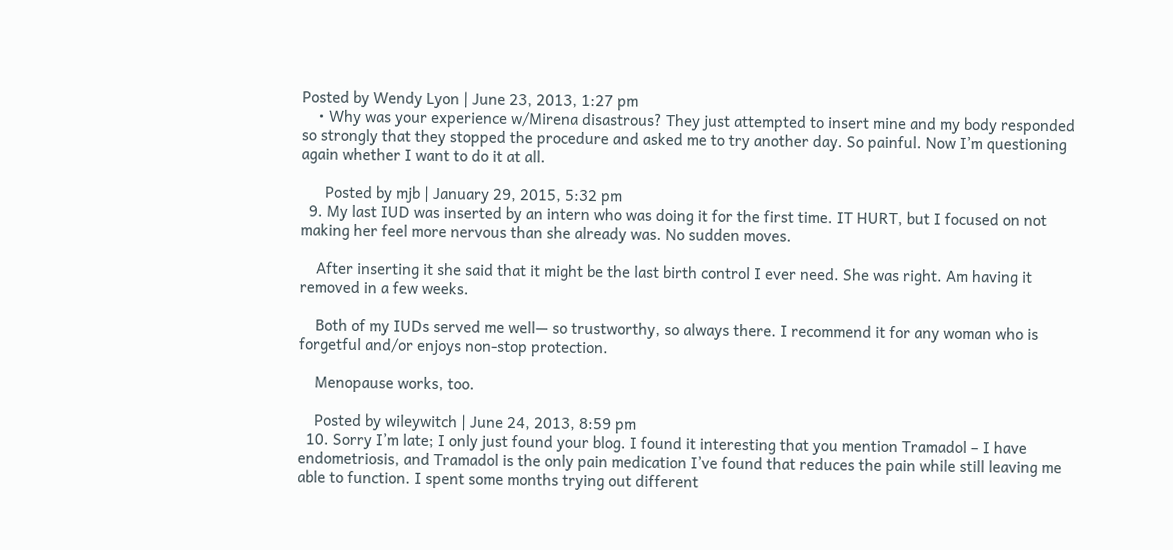Posted by Wendy Lyon | June 23, 2013, 1:27 pm
    • Why was your experience w/Mirena disastrous? They just attempted to insert mine and my body responded so strongly that they stopped the procedure and asked me to try another day. So painful. Now I’m questioning again whether I want to do it at all.

      Posted by mjb | January 29, 2015, 5:32 pm
  9. My last IUD was inserted by an intern who was doing it for the first time. IT HURT, but I focused on not making her feel more nervous than she already was. No sudden moves.

    After inserting it she said that it might be the last birth control I ever need. She was right. Am having it removed in a few weeks.

    Both of my IUDs served me well— so trustworthy, so always there. I recommend it for any woman who is forgetful and/or enjoys non-stop protection.

    Menopause works, too.

    Posted by wileywitch | June 24, 2013, 8:59 pm
  10. Sorry I’m late; I only just found your blog. I found it interesting that you mention Tramadol – I have endometriosis, and Tramadol is the only pain medication I’ve found that reduces the pain while still leaving me able to function. I spent some months trying out different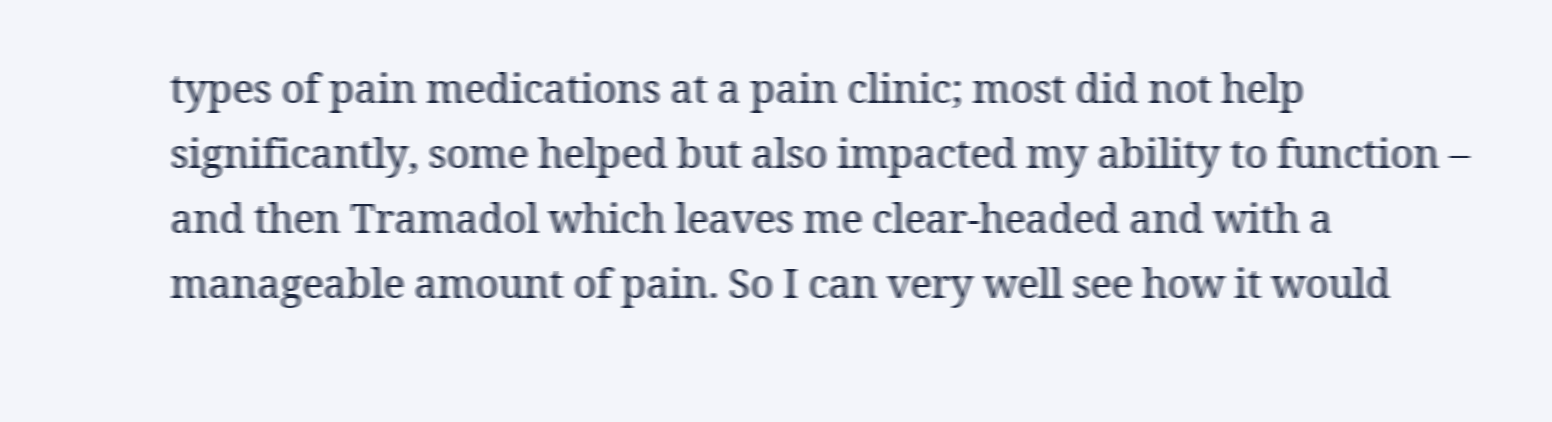types of pain medications at a pain clinic; most did not help significantly, some helped but also impacted my ability to function – and then Tramadol which leaves me clear-headed and with a manageable amount of pain. So I can very well see how it would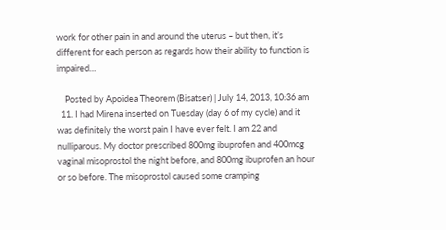work for other pain in and around the uterus – but then, it’s different for each person as regards how their ability to function is impaired…

    Posted by Apoidea Theorem (Bisatser) | July 14, 2013, 10:36 am
  11. I had Mirena inserted on Tuesday (day 6 of my cycle) and it was definitely the worst pain I have ever felt. I am 22 and nulliparous. My doctor prescribed 800mg ibuprofen and 400mcg vaginal misoprostol the night before, and 800mg ibuprofen an hour or so before. The misoprostol caused some cramping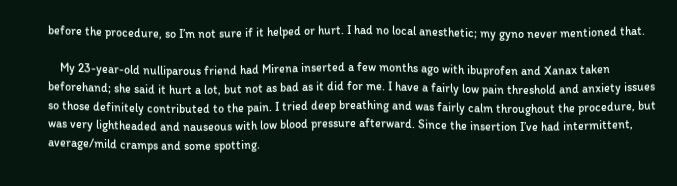before the procedure, so I’m not sure if it helped or hurt. I had no local anesthetic; my gyno never mentioned that.

    My 23-year-old nulliparous friend had Mirena inserted a few months ago with ibuprofen and Xanax taken beforehand; she said it hurt a lot, but not as bad as it did for me. I have a fairly low pain threshold and anxiety issues so those definitely contributed to the pain. I tried deep breathing and was fairly calm throughout the procedure, but was very lightheaded and nauseous with low blood pressure afterward. Since the insertion I’ve had intermittent, average/mild cramps and some spotting.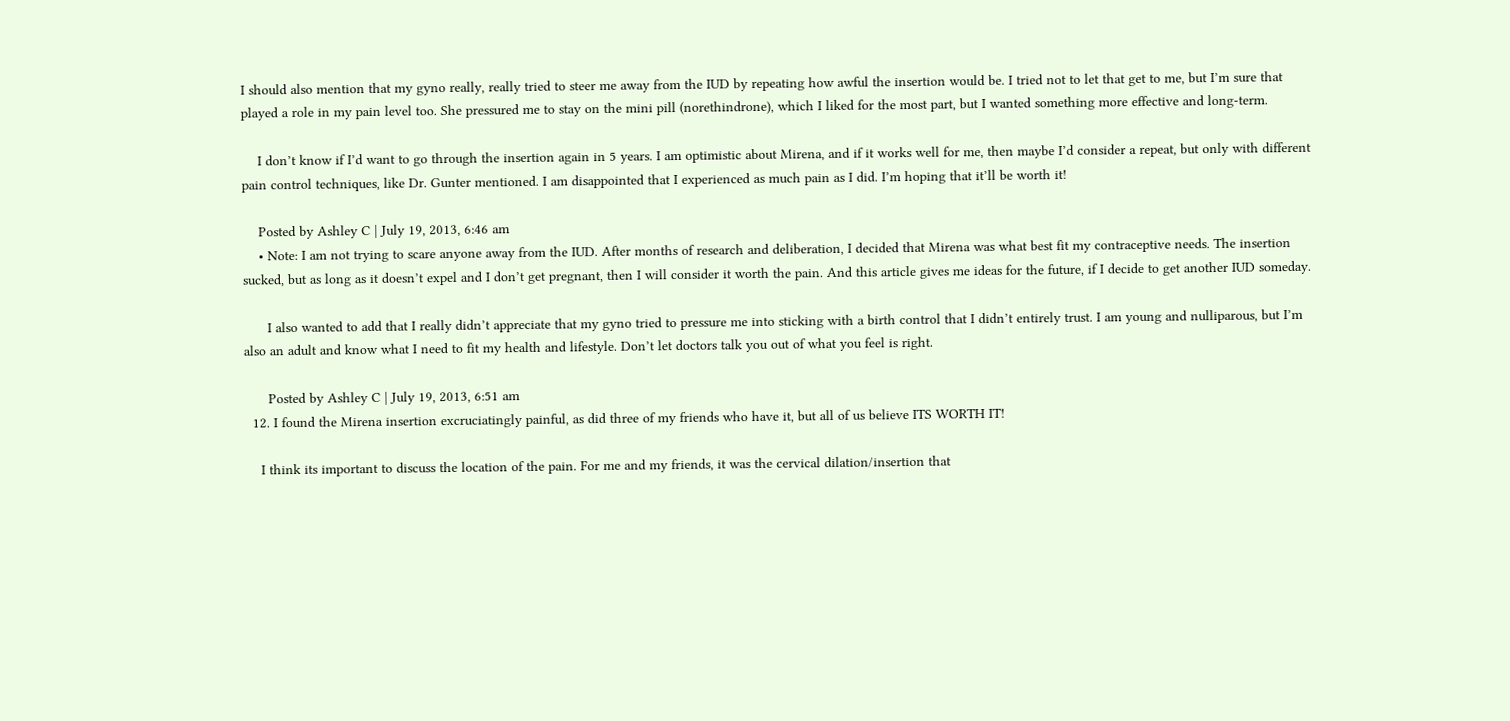I should also mention that my gyno really, really tried to steer me away from the IUD by repeating how awful the insertion would be. I tried not to let that get to me, but I’m sure that played a role in my pain level too. She pressured me to stay on the mini pill (norethindrone), which I liked for the most part, but I wanted something more effective and long-term.

    I don’t know if I’d want to go through the insertion again in 5 years. I am optimistic about Mirena, and if it works well for me, then maybe I’d consider a repeat, but only with different pain control techniques, like Dr. Gunter mentioned. I am disappointed that I experienced as much pain as I did. I’m hoping that it’ll be worth it!

    Posted by Ashley C | July 19, 2013, 6:46 am
    • Note: I am not trying to scare anyone away from the IUD. After months of research and deliberation, I decided that Mirena was what best fit my contraceptive needs. The insertion sucked, but as long as it doesn’t expel and I don’t get pregnant, then I will consider it worth the pain. And this article gives me ideas for the future, if I decide to get another IUD someday.

      I also wanted to add that I really didn’t appreciate that my gyno tried to pressure me into sticking with a birth control that I didn’t entirely trust. I am young and nulliparous, but I’m also an adult and know what I need to fit my health and lifestyle. Don’t let doctors talk you out of what you feel is right.

      Posted by Ashley C | July 19, 2013, 6:51 am
  12. I found the Mirena insertion excruciatingly painful, as did three of my friends who have it, but all of us believe ITS WORTH IT!

    I think its important to discuss the location of the pain. For me and my friends, it was the cervical dilation/insertion that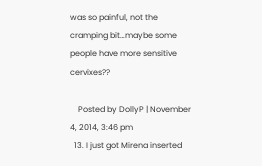was so painful, not the cramping bit…maybe some people have more sensitive cervixes??

    Posted by DollyP | November 4, 2014, 3:46 pm
  13. I just got Mirena inserted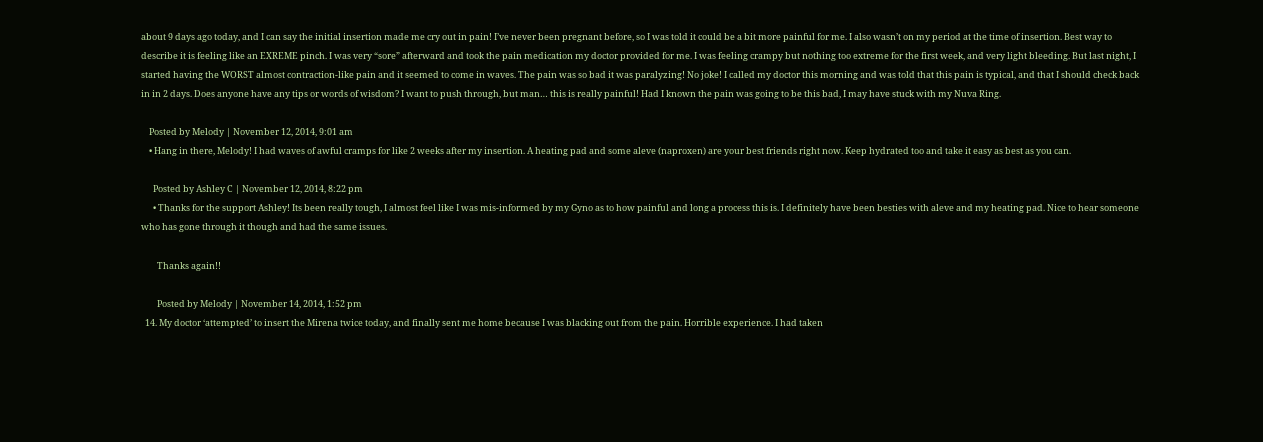about 9 days ago today, and I can say the initial insertion made me cry out in pain! I’ve never been pregnant before, so I was told it could be a bit more painful for me. I also wasn’t on my period at the time of insertion. Best way to describe it is feeling like an EXREME pinch. I was very “sore” afterward and took the pain medication my doctor provided for me. I was feeling crampy but nothing too extreme for the first week, and very light bleeding. But last night, I started having the WORST almost contraction-like pain and it seemed to come in waves. The pain was so bad it was paralyzing! No joke! I called my doctor this morning and was told that this pain is typical, and that I should check back in in 2 days. Does anyone have any tips or words of wisdom? I want to push through, but man… this is really painful! Had I known the pain was going to be this bad, I may have stuck with my Nuva Ring.

    Posted by Melody | November 12, 2014, 9:01 am
    • Hang in there, Melody! I had waves of awful cramps for like 2 weeks after my insertion. A heating pad and some aleve (naproxen) are your best friends right now. Keep hydrated too and take it easy as best as you can.

      Posted by Ashley C | November 12, 2014, 8:22 pm
      • Thanks for the support Ashley! Its been really tough, I almost feel like I was mis-informed by my Gyno as to how painful and long a process this is. I definitely have been besties with aleve and my heating pad. Nice to hear someone who has gone through it though and had the same issues.

        Thanks again!!

        Posted by Melody | November 14, 2014, 1:52 pm
  14. My doctor ‘attempted’ to insert the Mirena twice today, and finally sent me home because I was blacking out from the pain. Horrible experience. I had taken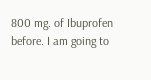800 mg. of Ibuprofen before. I am going to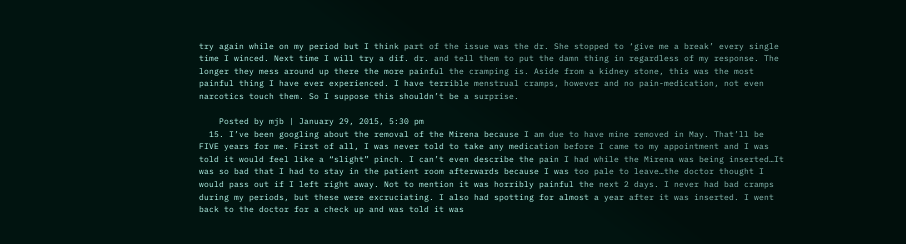try again while on my period but I think part of the issue was the dr. She stopped to ‘give me a break’ every single time I winced. Next time I will try a dif. dr. and tell them to put the damn thing in regardless of my response. The longer they mess around up there the more painful the cramping is. Aside from a kidney stone, this was the most painful thing I have ever experienced. I have terrible menstrual cramps, however and no pain-medication, not even narcotics touch them. So I suppose this shouldn’t be a surprise.

    Posted by mjb | January 29, 2015, 5:30 pm
  15. I’ve been googling about the removal of the Mirena because I am due to have mine removed in May. That’ll be FIVE years for me. First of all, I was never told to take any medication before I came to my appointment and I was told it would feel like a “slight” pinch. I can’t even describe the pain I had while the Mirena was being inserted…It was so bad that I had to stay in the patient room afterwards because I was too pale to leave…the doctor thought I would pass out if I left right away. Not to mention it was horribly painful the next 2 days. I never had bad cramps during my periods, but these were excruciating. I also had spotting for almost a year after it was inserted. I went back to the doctor for a check up and was told it was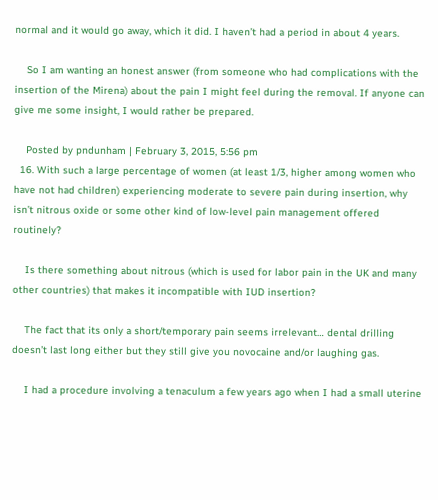normal and it would go away, which it did. I haven’t had a period in about 4 years.

    So I am wanting an honest answer (from someone who had complications with the insertion of the Mirena) about the pain I might feel during the removal. If anyone can give me some insight, I would rather be prepared.

    Posted by pndunham | February 3, 2015, 5:56 pm
  16. With such a large percentage of women (at least 1/3, higher among women who have not had children) experiencing moderate to severe pain during insertion, why isn’t nitrous oxide or some other kind of low-level pain management offered routinely?

    Is there something about nitrous (which is used for labor pain in the UK and many other countries) that makes it incompatible with IUD insertion?

    The fact that its only a short/temporary pain seems irrelevant… dental drilling doesn’t last long either but they still give you novocaine and/or laughing gas.

    I had a procedure involving a tenaculum a few years ago when I had a small uterine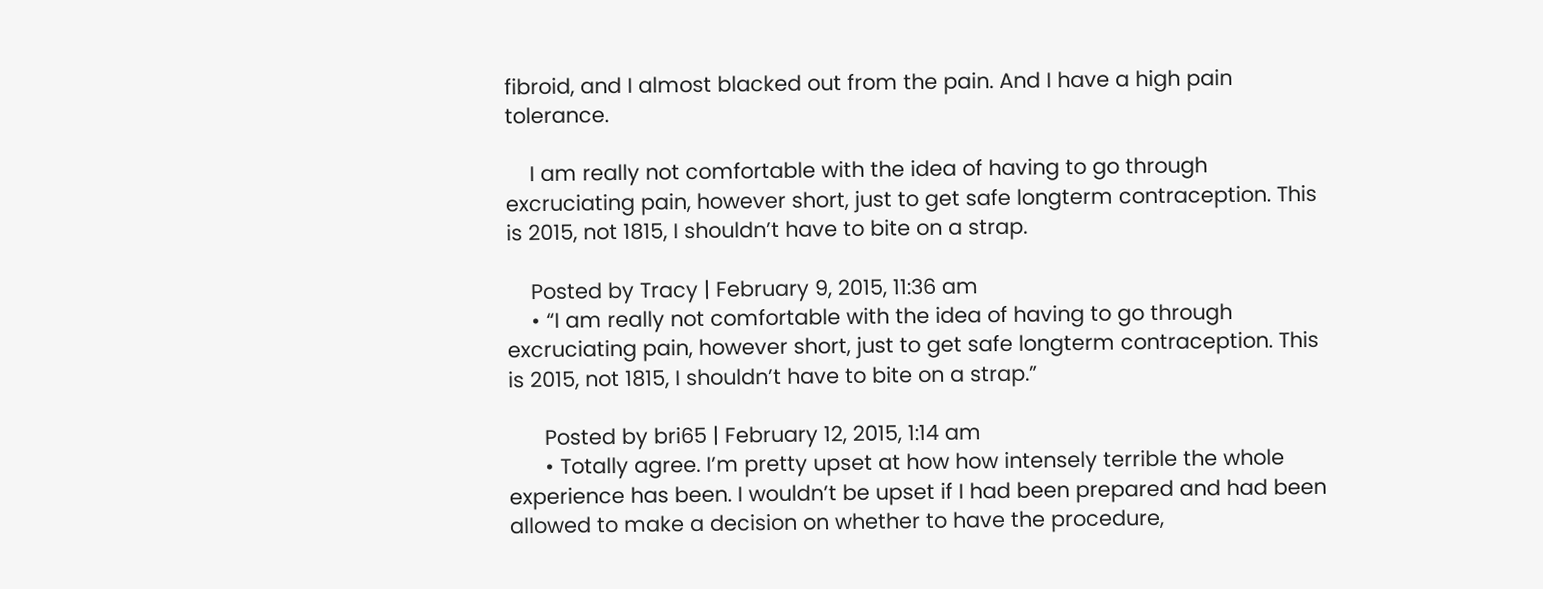fibroid, and I almost blacked out from the pain. And I have a high pain tolerance.

    I am really not comfortable with the idea of having to go through excruciating pain, however short, just to get safe longterm contraception. This is 2015, not 1815, I shouldn’t have to bite on a strap.

    Posted by Tracy | February 9, 2015, 11:36 am
    • “I am really not comfortable with the idea of having to go through excruciating pain, however short, just to get safe longterm contraception. This is 2015, not 1815, I shouldn’t have to bite on a strap.”

      Posted by bri65 | February 12, 2015, 1:14 am
      • Totally agree. I’m pretty upset at how how intensely terrible the whole experience has been. I wouldn’t be upset if I had been prepared and had been allowed to make a decision on whether to have the procedure,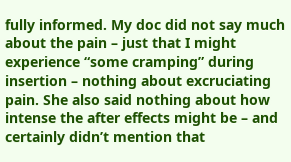fully informed. My doc did not say much about the pain – just that I might experience “some cramping” during insertion – nothing about excruciating pain. She also said nothing about how intense the after effects might be – and certainly didn’t mention that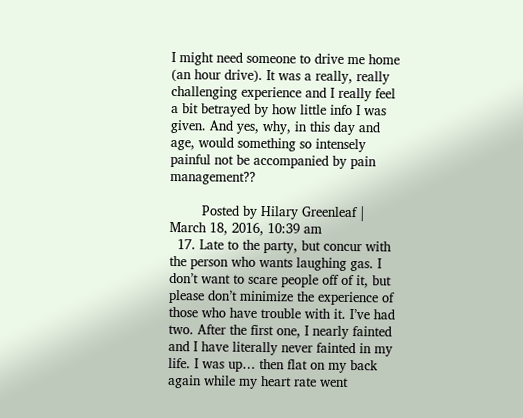I might need someone to drive me home (an hour drive). It was a really, really challenging experience and I really feel a bit betrayed by how little info I was given. And yes, why, in this day and age, would something so intensely painful not be accompanied by pain management??

        Posted by Hilary Greenleaf | March 18, 2016, 10:39 am
  17. Late to the party, but concur with the person who wants laughing gas. I don’t want to scare people off of it, but please don’t minimize the experience of those who have trouble with it. I’ve had two. After the first one, I nearly fainted and I have literally never fainted in my life. I was up… then flat on my back again while my heart rate went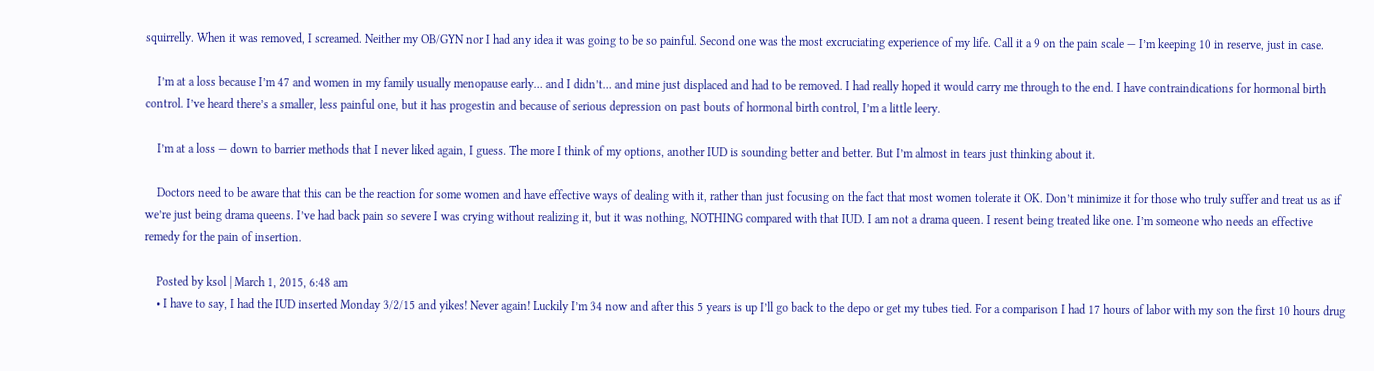squirrelly. When it was removed, I screamed. Neither my OB/GYN nor I had any idea it was going to be so painful. Second one was the most excruciating experience of my life. Call it a 9 on the pain scale — I’m keeping 10 in reserve, just in case.

    I’m at a loss because I’m 47 and women in my family usually menopause early… and I didn’t… and mine just displaced and had to be removed. I had really hoped it would carry me through to the end. I have contraindications for hormonal birth control. I’ve heard there’s a smaller, less painful one, but it has progestin and because of serious depression on past bouts of hormonal birth control, I’m a little leery.

    I’m at a loss — down to barrier methods that I never liked again, I guess. The more I think of my options, another IUD is sounding better and better. But I’m almost in tears just thinking about it.

    Doctors need to be aware that this can be the reaction for some women and have effective ways of dealing with it, rather than just focusing on the fact that most women tolerate it OK. Don’t minimize it for those who truly suffer and treat us as if we’re just being drama queens. I’ve had back pain so severe I was crying without realizing it, but it was nothing, NOTHING compared with that IUD. I am not a drama queen. I resent being treated like one. I’m someone who needs an effective remedy for the pain of insertion.

    Posted by ksol | March 1, 2015, 6:48 am
    • I have to say, I had the IUD inserted Monday 3/2/15 and yikes! Never again! Luckily I’m 34 now and after this 5 years is up I’ll go back to the depo or get my tubes tied. For a comparison I had 17 hours of labor with my son the first 10 hours drug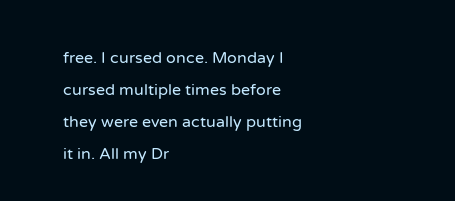free. I cursed once. Monday I cursed multiple times before they were even actually putting it in. All my Dr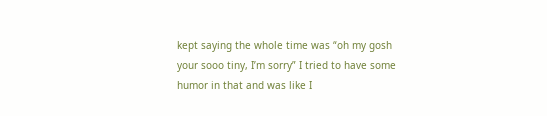kept saying the whole time was “oh my gosh your sooo tiny, I’m sorry” I tried to have some humor in that and was like I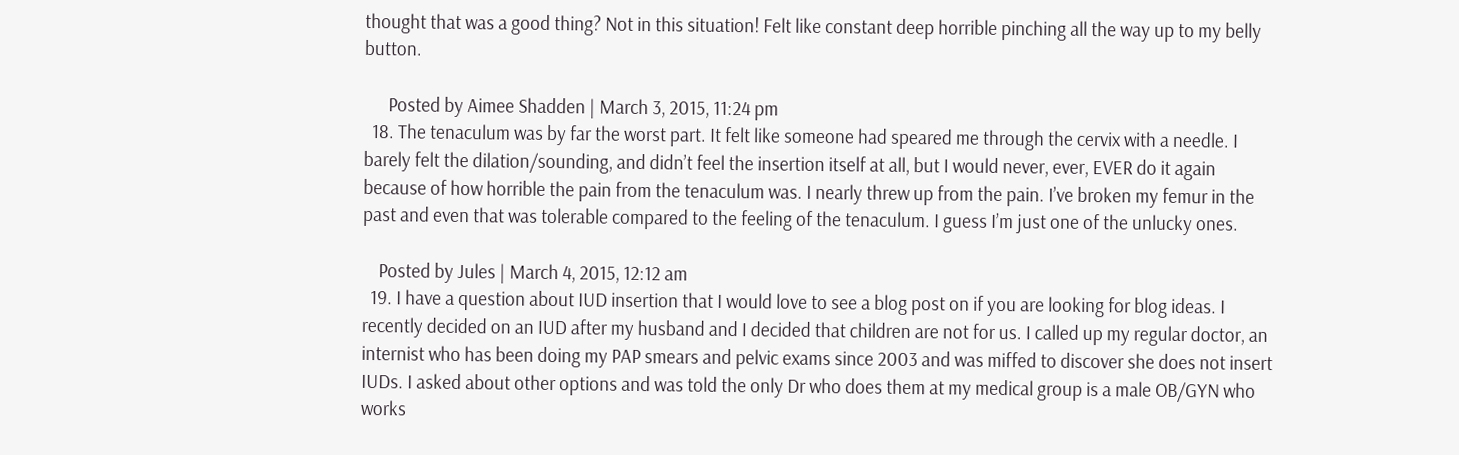thought that was a good thing? Not in this situation! Felt like constant deep horrible pinching all the way up to my belly button.

      Posted by Aimee Shadden | March 3, 2015, 11:24 pm
  18. The tenaculum was by far the worst part. It felt like someone had speared me through the cervix with a needle. I barely felt the dilation/sounding, and didn’t feel the insertion itself at all, but I would never, ever, EVER do it again because of how horrible the pain from the tenaculum was. I nearly threw up from the pain. I’ve broken my femur in the past and even that was tolerable compared to the feeling of the tenaculum. I guess I’m just one of the unlucky ones.

    Posted by Jules | March 4, 2015, 12:12 am
  19. I have a question about IUD insertion that I would love to see a blog post on if you are looking for blog ideas. I recently decided on an IUD after my husband and I decided that children are not for us. I called up my regular doctor, an internist who has been doing my PAP smears and pelvic exams since 2003 and was miffed to discover she does not insert IUDs. I asked about other options and was told the only Dr who does them at my medical group is a male OB/GYN who works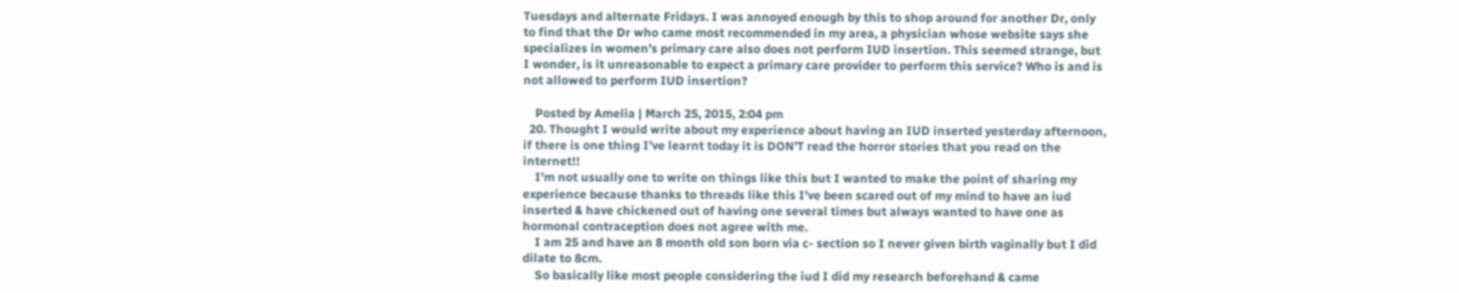Tuesdays and alternate Fridays. I was annoyed enough by this to shop around for another Dr, only to find that the Dr who came most recommended in my area, a physician whose website says she specializes in women’s primary care also does not perform IUD insertion. This seemed strange, but I wonder, is it unreasonable to expect a primary care provider to perform this service? Who is and is not allowed to perform IUD insertion?

    Posted by Amelia | March 25, 2015, 2:04 pm
  20. Thought I would write about my experience about having an IUD inserted yesterday afternoon, if there is one thing I’ve learnt today it is DON’T read the horror stories that you read on the internet!!
    I’m not usually one to write on things like this but I wanted to make the point of sharing my experience because thanks to threads like this I’ve been scared out of my mind to have an iud inserted & have chickened out of having one several times but always wanted to have one as hormonal contraception does not agree with me.
    I am 25 and have an 8 month old son born via c- section so I never given birth vaginally but I did dilate to 8cm.
    So basically like most people considering the iud I did my research beforehand & came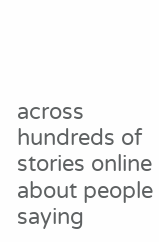across hundreds of stories online about people saying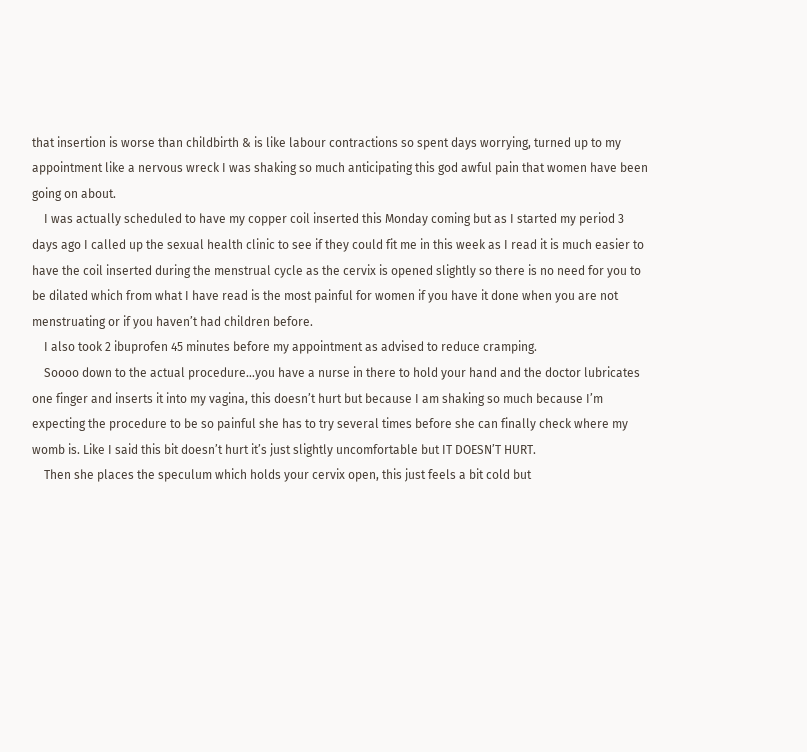that insertion is worse than childbirth & is like labour contractions so spent days worrying, turned up to my appointment like a nervous wreck I was shaking so much anticipating this god awful pain that women have been going on about.
    I was actually scheduled to have my copper coil inserted this Monday coming but as I started my period 3 days ago I called up the sexual health clinic to see if they could fit me in this week as I read it is much easier to have the coil inserted during the menstrual cycle as the cervix is opened slightly so there is no need for you to be dilated which from what I have read is the most painful for women if you have it done when you are not menstruating or if you haven’t had children before.
    I also took 2 ibuprofen 45 minutes before my appointment as advised to reduce cramping.
    Soooo down to the actual procedure…you have a nurse in there to hold your hand and the doctor lubricates one finger and inserts it into my vagina, this doesn’t hurt but because I am shaking so much because I’m expecting the procedure to be so painful she has to try several times before she can finally check where my womb is. Like I said this bit doesn’t hurt it’s just slightly uncomfortable but IT DOESN’T HURT.
    Then she places the speculum which holds your cervix open, this just feels a bit cold but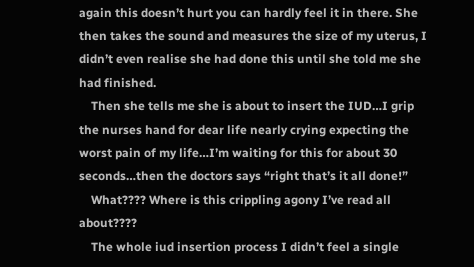again this doesn’t hurt you can hardly feel it in there. She then takes the sound and measures the size of my uterus, I didn’t even realise she had done this until she told me she had finished.
    Then she tells me she is about to insert the IUD…I grip the nurses hand for dear life nearly crying expecting the worst pain of my life…I’m waiting for this for about 30 seconds…then the doctors says “right that’s it all done!”
    What???? Where is this crippling agony I’ve read all about????
    The whole iud insertion process I didn’t feel a single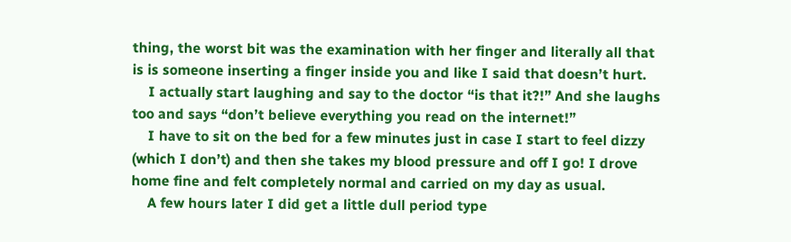thing, the worst bit was the examination with her finger and literally all that is is someone inserting a finger inside you and like I said that doesn’t hurt.
    I actually start laughing and say to the doctor “is that it?!” And she laughs too and says “don’t believe everything you read on the internet!”
    I have to sit on the bed for a few minutes just in case I start to feel dizzy (which I don’t) and then she takes my blood pressure and off I go! I drove home fine and felt completely normal and carried on my day as usual.
    A few hours later I did get a little dull period type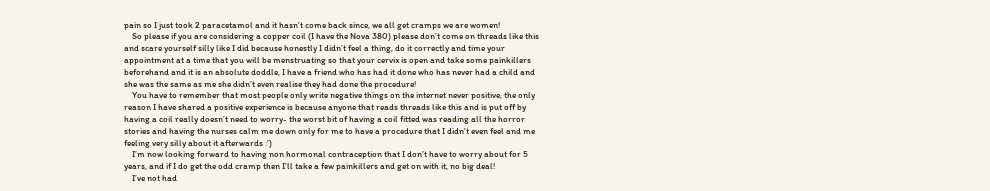pain so I just took 2 paracetamol and it hasn’t come back since, we all get cramps we are women!
    So please if you are considering a copper coil (I have the Nova 380) please don’t come on threads like this and scare yourself silly like I did because honestly I didn’t feel a thing, do it correctly and time your appointment at a time that you will be menstruating so that your cervix is open and take some painkillers beforehand and it is an absolute doddle, I have a friend who has had it done who has never had a child and she was the same as me she didn’t even realise they had done the procedure!
    You have to remember that most people only write negative things on the internet never positive, the only reason I have shared a positive experience is because anyone that reads threads like this and is put off by having a coil really doesn’t need to worry- the worst bit of having a coil fitted was reading all the horror stories and having the nurses calm me down only for me to have a procedure that I didn’t even feel and me feeling very silly about it afterwards :’)
    I’m now looking forward to having non hormonal contraception that I don’t have to worry about for 5 years, and if I do get the odd cramp then I’ll take a few painkillers and get on with it, no big deal!
    I’ve not had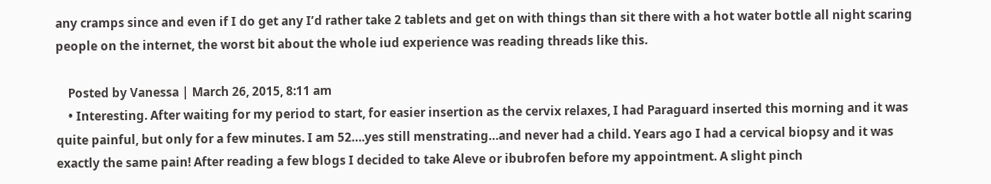any cramps since and even if I do get any I’d rather take 2 tablets and get on with things than sit there with a hot water bottle all night scaring people on the internet, the worst bit about the whole iud experience was reading threads like this.

    Posted by Vanessa | March 26, 2015, 8:11 am
    • Interesting. After waiting for my period to start, for easier insertion as the cervix relaxes, I had Paraguard inserted this morning and it was quite painful, but only for a few minutes. I am 52….yes still menstrating…and never had a child. Years ago I had a cervical biopsy and it was exactly the same pain! After reading a few blogs I decided to take Aleve or ibubrofen before my appointment. A slight pinch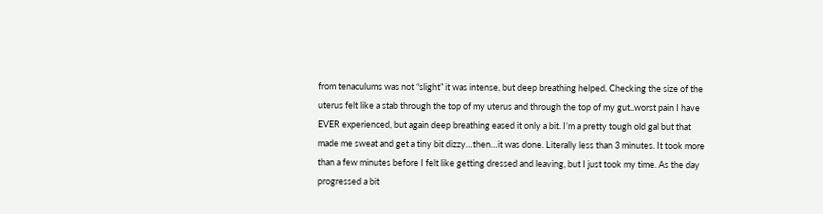from tenaculums was not “slight” it was intense, but deep breathing helped. Checking the size of the uterus felt like a stab through the top of my uterus and through the top of my gut..worst pain I have EVER experienced, but again deep breathing eased it only a bit. I’m a pretty tough old gal but that made me sweat and get a tiny bit dizzy…then…it was done. Literally less than 3 minutes. It took more than a few minutes before I felt like getting dressed and leaving, but I just took my time. As the day progressed a bit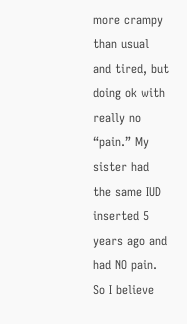more crampy than usual and tired, but doing ok with really no “pain.” My sister had the same IUD inserted 5 years ago and had NO pain. So I believe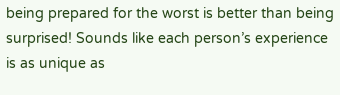being prepared for the worst is better than being surprised! Sounds like each person’s experience is as unique as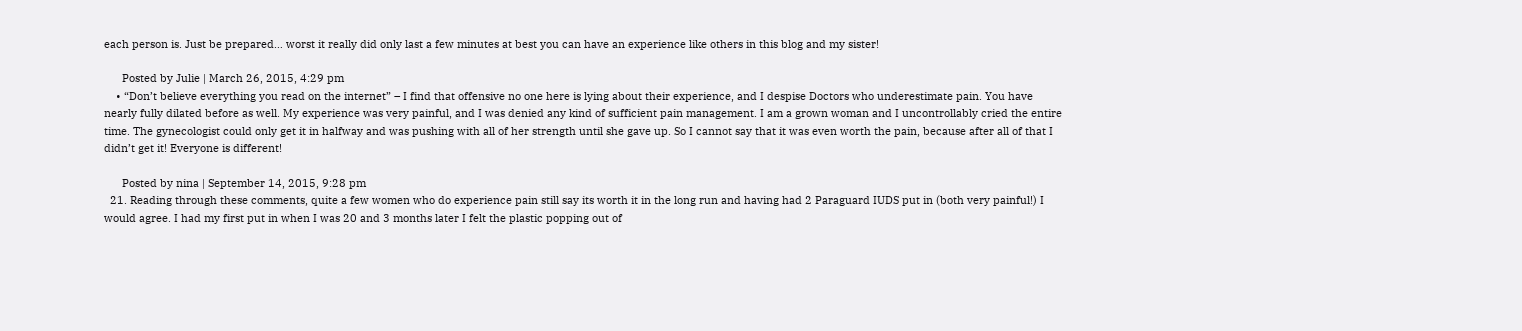each person is. Just be prepared… worst it really did only last a few minutes at best you can have an experience like others in this blog and my sister!

      Posted by Julie | March 26, 2015, 4:29 pm
    • “Don’t believe everything you read on the internet” – I find that offensive no one here is lying about their experience, and I despise Doctors who underestimate pain. You have nearly fully dilated before as well. My experience was very painful, and I was denied any kind of sufficient pain management. I am a grown woman and I uncontrollably cried the entire time. The gynecologist could only get it in halfway and was pushing with all of her strength until she gave up. So I cannot say that it was even worth the pain, because after all of that I didn’t get it! Everyone is different!

      Posted by nina | September 14, 2015, 9:28 pm
  21. Reading through these comments, quite a few women who do experience pain still say its worth it in the long run and having had 2 Paraguard IUDS put in (both very painful!) I would agree. I had my first put in when I was 20 and 3 months later I felt the plastic popping out of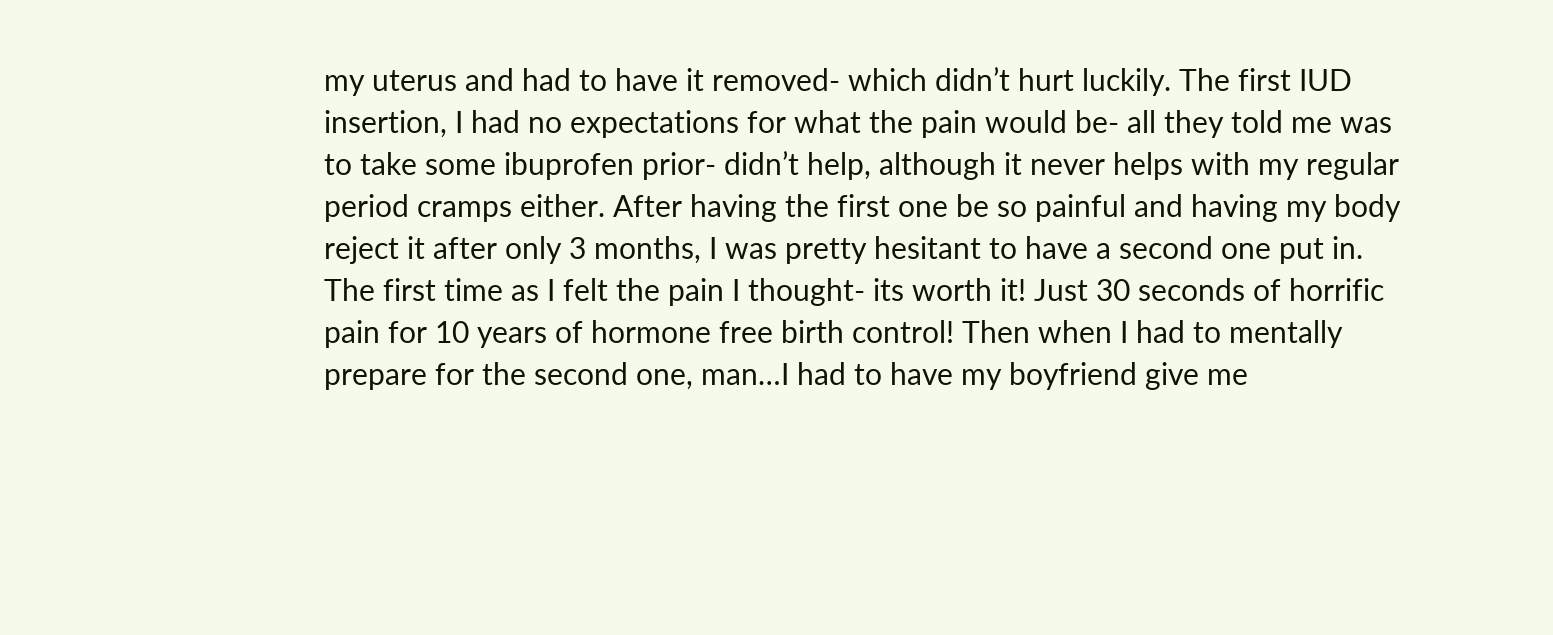my uterus and had to have it removed- which didn’t hurt luckily. The first IUD insertion, I had no expectations for what the pain would be- all they told me was to take some ibuprofen prior- didn’t help, although it never helps with my regular period cramps either. After having the first one be so painful and having my body reject it after only 3 months, I was pretty hesitant to have a second one put in. The first time as I felt the pain I thought- its worth it! Just 30 seconds of horrific pain for 10 years of hormone free birth control! Then when I had to mentally prepare for the second one, man…I had to have my boyfriend give me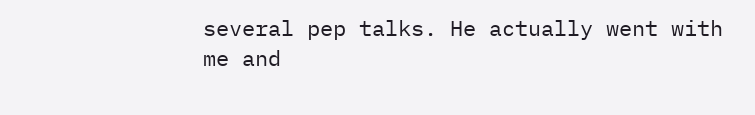several pep talks. He actually went with me and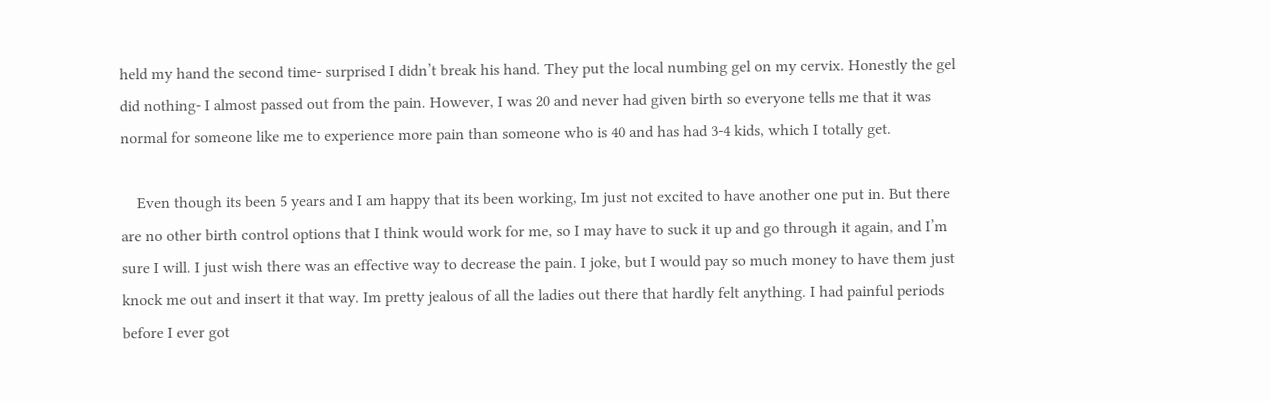held my hand the second time- surprised I didn’t break his hand. They put the local numbing gel on my cervix. Honestly the gel did nothing- I almost passed out from the pain. However, I was 20 and never had given birth so everyone tells me that it was normal for someone like me to experience more pain than someone who is 40 and has had 3-4 kids, which I totally get.

    Even though its been 5 years and I am happy that its been working, Im just not excited to have another one put in. But there are no other birth control options that I think would work for me, so I may have to suck it up and go through it again, and I’m sure I will. I just wish there was an effective way to decrease the pain. I joke, but I would pay so much money to have them just knock me out and insert it that way. Im pretty jealous of all the ladies out there that hardly felt anything. I had painful periods before I ever got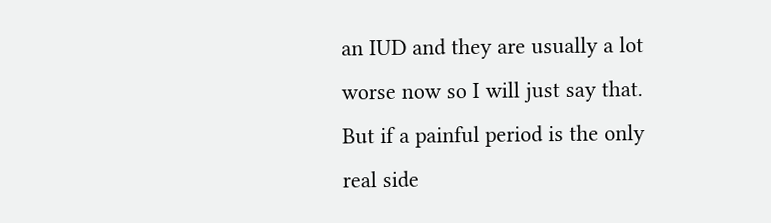an IUD and they are usually a lot worse now so I will just say that. But if a painful period is the only real side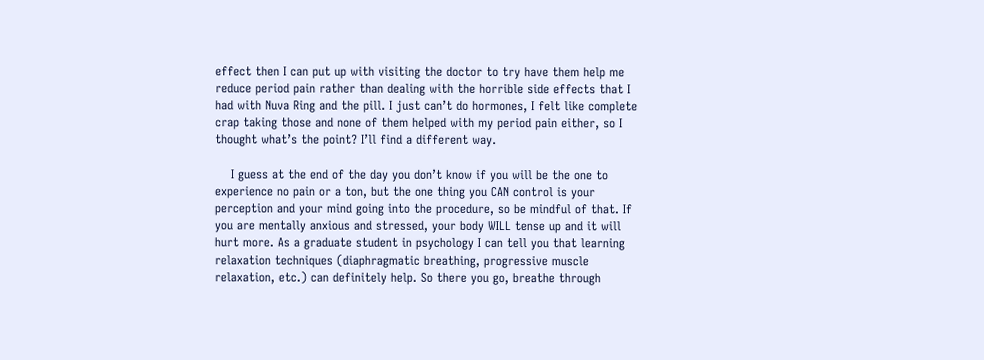effect then I can put up with visiting the doctor to try have them help me reduce period pain rather than dealing with the horrible side effects that I had with Nuva Ring and the pill. I just can’t do hormones, I felt like complete crap taking those and none of them helped with my period pain either, so I thought what’s the point? I’ll find a different way.

    I guess at the end of the day you don’t know if you will be the one to experience no pain or a ton, but the one thing you CAN control is your perception and your mind going into the procedure, so be mindful of that. If you are mentally anxious and stressed, your body WILL tense up and it will hurt more. As a graduate student in psychology I can tell you that learning relaxation techniques (diaphragmatic breathing, progressive muscle relaxation, etc.) can definitely help. So there you go, breathe through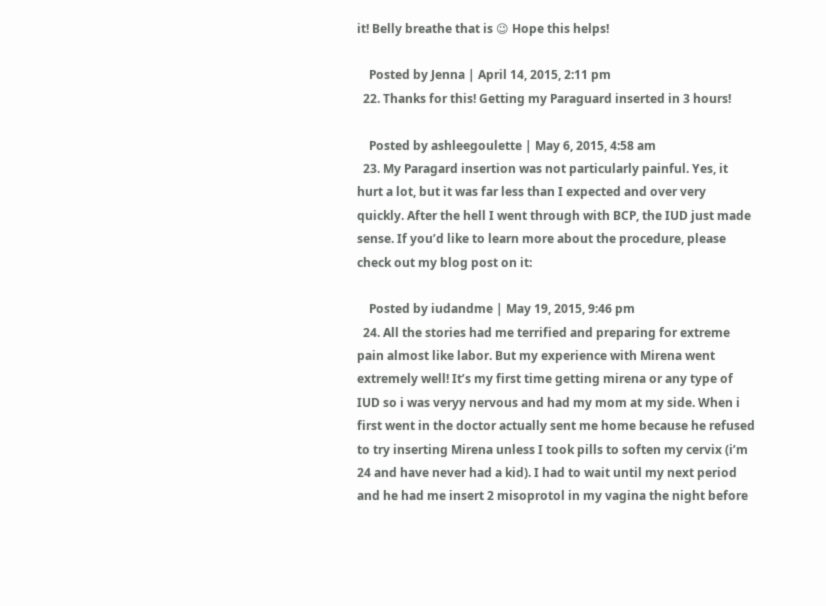it! Belly breathe that is 😉 Hope this helps!

    Posted by Jenna | April 14, 2015, 2:11 pm
  22. Thanks for this! Getting my Paraguard inserted in 3 hours!

    Posted by ashleegoulette | May 6, 2015, 4:58 am
  23. My Paragard insertion was not particularly painful. Yes, it hurt a lot, but it was far less than I expected and over very quickly. After the hell I went through with BCP, the IUD just made sense. If you’d like to learn more about the procedure, please check out my blog post on it:

    Posted by iudandme | May 19, 2015, 9:46 pm
  24. All the stories had me terrified and preparing for extreme pain almost like labor. But my experience with Mirena went extremely well! It’s my first time getting mirena or any type of IUD so i was veryy nervous and had my mom at my side. When i first went in the doctor actually sent me home because he refused to try inserting Mirena unless I took pills to soften my cervix (i’m 24 and have never had a kid). I had to wait until my next period and he had me insert 2 misoprotol in my vagina the night before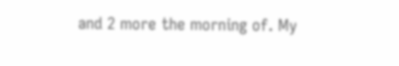and 2 more the morning of. My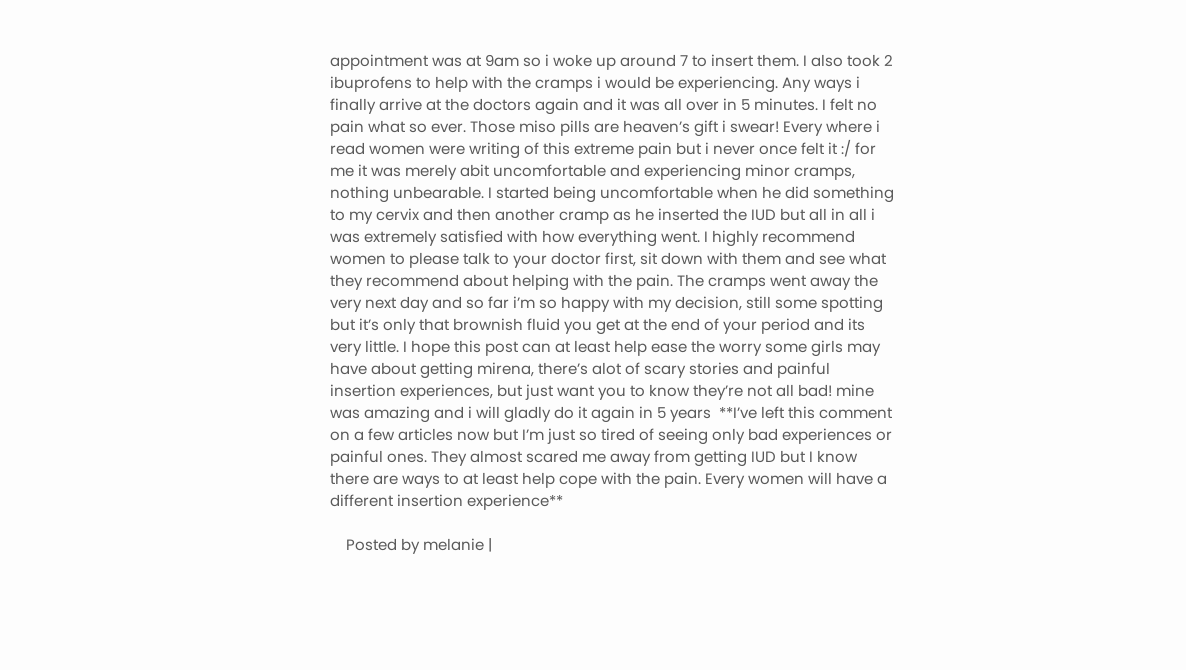appointment was at 9am so i woke up around 7 to insert them. I also took 2 ibuprofens to help with the cramps i would be experiencing. Any ways i finally arrive at the doctors again and it was all over in 5 minutes. I felt no pain what so ever. Those miso pills are heaven’s gift i swear! Every where i read women were writing of this extreme pain but i never once felt it :/ for me it was merely abit uncomfortable and experiencing minor cramps, nothing unbearable. I started being uncomfortable when he did something to my cervix and then another cramp as he inserted the IUD but all in all i was extremely satisfied with how everything went. I highly recommend women to please talk to your doctor first, sit down with them and see what they recommend about helping with the pain. The cramps went away the very next day and so far i’m so happy with my decision, still some spotting but it’s only that brownish fluid you get at the end of your period and its very little. I hope this post can at least help ease the worry some girls may have about getting mirena, there’s alot of scary stories and painful insertion experiences, but just want you to know they’re not all bad! mine was amazing and i will gladly do it again in 5 years  **I’ve left this comment on a few articles now but I’m just so tired of seeing only bad experiences or painful ones. They almost scared me away from getting IUD but I know there are ways to at least help cope with the pain. Every women will have a different insertion experience**

    Posted by melanie |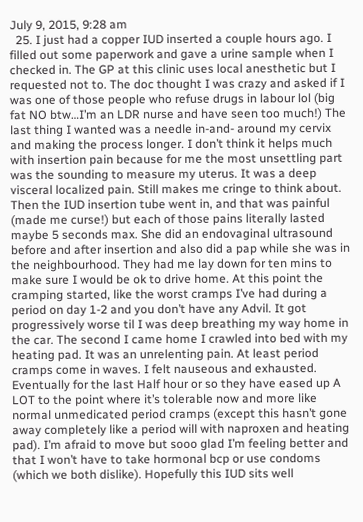July 9, 2015, 9:28 am
  25. I just had a copper IUD inserted a couple hours ago. I filled out some paperwork and gave a urine sample when I checked in. The GP at this clinic uses local anesthetic but I requested not to. The doc thought I was crazy and asked if I was one of those people who refuse drugs in labour lol (big fat NO btw…I’m an LDR nurse and have seen too much!) The last thing I wanted was a needle in-and- around my cervix and making the process longer. I don’t think it helps much with insertion pain because for me the most unsettling part was the sounding to measure my uterus. It was a deep visceral localized pain. Still makes me cringe to think about. Then the IUD insertion tube went in, and that was painful (made me curse!) but each of those pains literally lasted maybe 5 seconds max. She did an endovaginal ultrasound before and after insertion and also did a pap while she was in the neighbourhood. They had me lay down for ten mins to make sure I would be ok to drive home. At this point the cramping started, like the worst cramps I’ve had during a period on day 1-2 and you don’t have any Advil. It got progressively worse til I was deep breathing my way home in the car. The second I came home I crawled into bed with my heating pad. It was an unrelenting pain. At least period cramps come in waves. I felt nauseous and exhausted. Eventually for the last Half hour or so they have eased up A LOT to the point where it’s tolerable now and more like normal unmedicated period cramps (except this hasn’t gone away completely like a period will with naproxen and heating pad). I’m afraid to move but sooo glad I’m feeling better and that I won’t have to take hormonal bcp or use condoms (which we both dislike). Hopefully this IUD sits well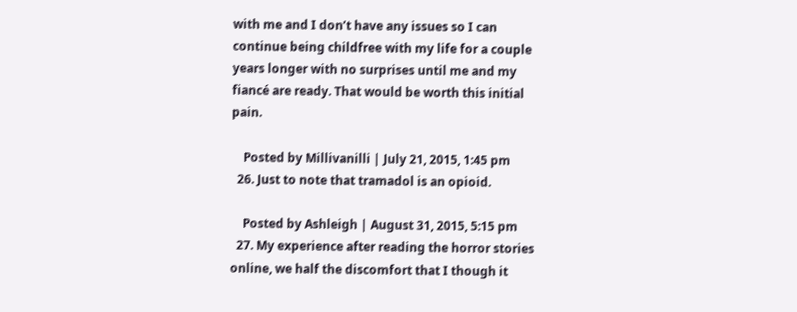with me and I don’t have any issues so I can continue being childfree with my life for a couple years longer with no surprises until me and my fiancé are ready. That would be worth this initial pain.

    Posted by Millivanilli | July 21, 2015, 1:45 pm
  26. Just to note that tramadol is an opioid.

    Posted by Ashleigh | August 31, 2015, 5:15 pm
  27. My experience after reading the horror stories online, we half the discomfort that I though it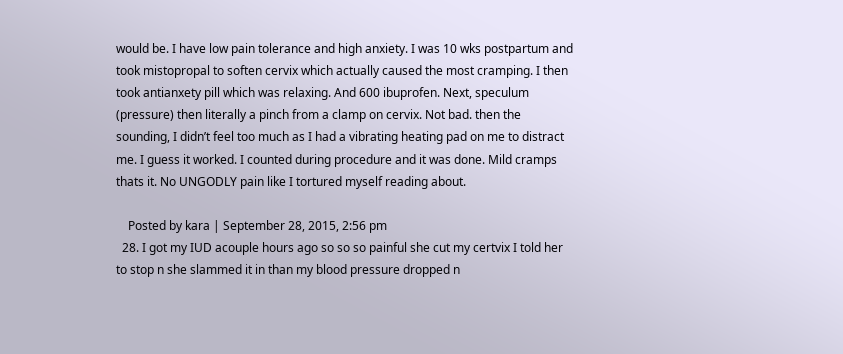would be. I have low pain tolerance and high anxiety. I was 10 wks postpartum and took mistopropal to soften cervix which actually caused the most cramping. I then took antianxety pill which was relaxing. And 600 ibuprofen. Next, speculum (pressure) then literally a pinch from a clamp on cervix. Not bad. then the sounding, I didn’t feel too much as I had a vibrating heating pad on me to distract me. I guess it worked. I counted during procedure and it was done. Mild cramps thats it. No UNGODLY pain like I tortured myself reading about.

    Posted by kara | September 28, 2015, 2:56 pm
  28. I got my IUD acouple hours ago so so so painful she cut my certvix I told her to stop n she slammed it in than my blood pressure dropped n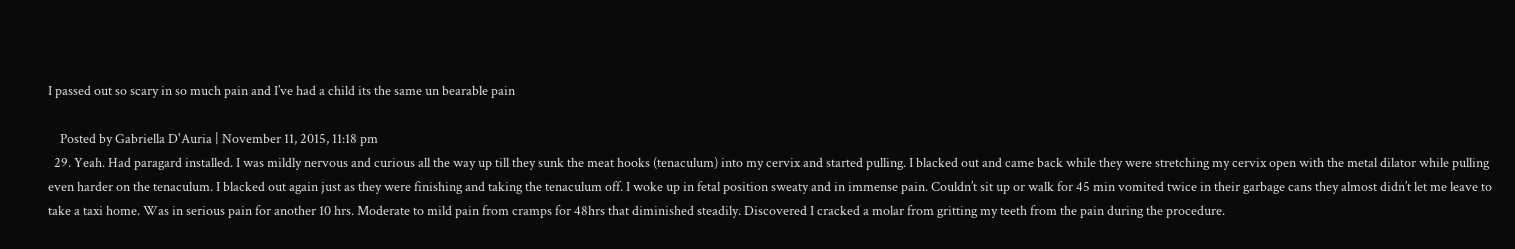I passed out so scary in so much pain and I’ve had a child its the same un bearable pain

    Posted by Gabriella D'Auria | November 11, 2015, 11:18 pm
  29. Yeah. Had paragard installed. I was mildly nervous and curious all the way up till they sunk the meat hooks (tenaculum) into my cervix and started pulling. I blacked out and came back while they were stretching my cervix open with the metal dilator while pulling even harder on the tenaculum. I blacked out again just as they were finishing and taking the tenaculum off. I woke up in fetal position sweaty and in immense pain. Couldn’t sit up or walk for 45 min vomited twice in their garbage cans they almost didn’t let me leave to take a taxi home. Was in serious pain for another 10 hrs. Moderate to mild pain from cramps for 48hrs that diminished steadily. Discovered I cracked a molar from gritting my teeth from the pain during the procedure.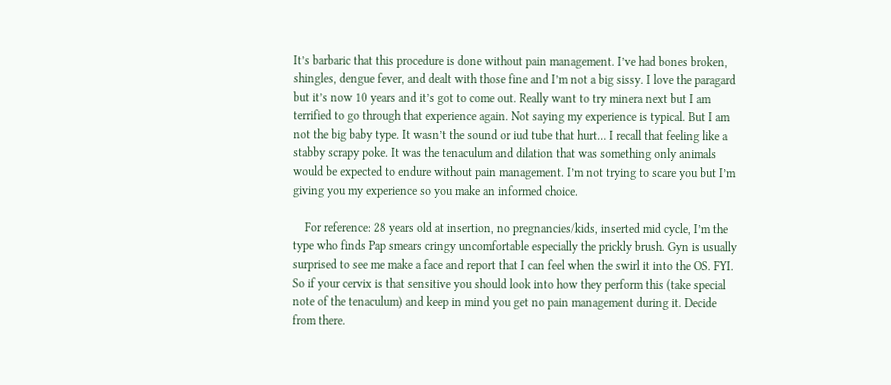It’s barbaric that this procedure is done without pain management. I’ve had bones broken, shingles, dengue fever, and dealt with those fine and I’m not a big sissy. I love the paragard but it’s now 10 years and it’s got to come out. Really want to try minera next but I am terrified to go through that experience again. Not saying my experience is typical. But I am not the big baby type. It wasn’t the sound or iud tube that hurt… I recall that feeling like a stabby scrapy poke. It was the tenaculum and dilation that was something only animals would be expected to endure without pain management. I’m not trying to scare you but I’m giving you my experience so you make an informed choice.

    For reference: 28 years old at insertion, no pregnancies/kids, inserted mid cycle, I’m the type who finds Pap smears cringy uncomfortable especially the prickly brush. Gyn is usually surprised to see me make a face and report that I can feel when the swirl it into the OS. FYI. So if your cervix is that sensitive you should look into how they perform this (take special note of the tenaculum) and keep in mind you get no pain management during it. Decide from there.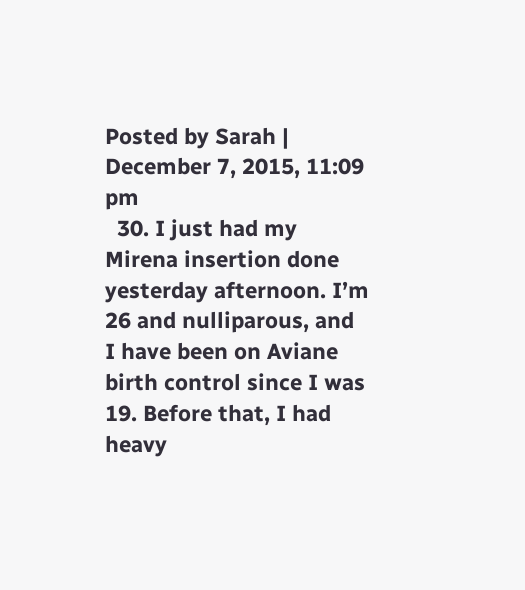Posted by Sarah | December 7, 2015, 11:09 pm
  30. I just had my Mirena insertion done yesterday afternoon. I’m 26 and nulliparous, and I have been on Aviane birth control since I was 19. Before that, I had heavy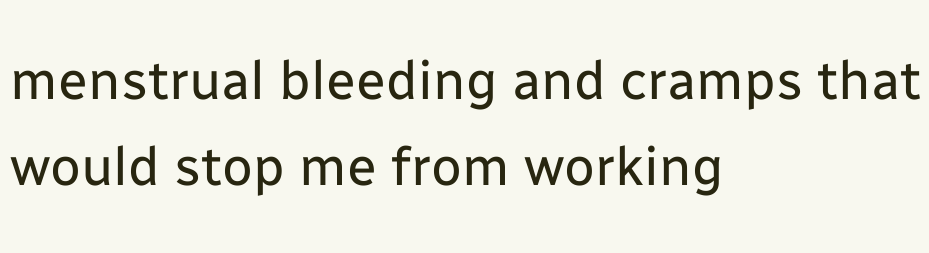menstrual bleeding and cramps that would stop me from working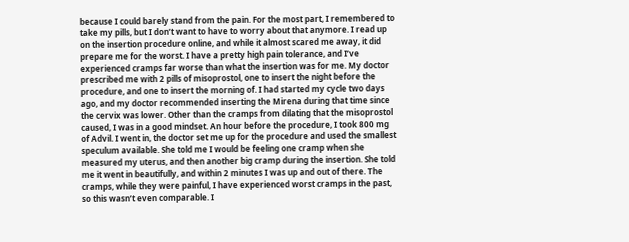because I could barely stand from the pain. For the most part, I remembered to take my pills, but I don’t want to have to worry about that anymore. I read up on the insertion procedure online, and while it almost scared me away, it did prepare me for the worst. I have a pretty high pain tolerance, and I’ve experienced cramps far worse than what the insertion was for me. My doctor prescribed me with 2 pills of misoprostol, one to insert the night before the procedure, and one to insert the morning of. I had started my cycle two days ago, and my doctor recommended inserting the Mirena during that time since the cervix was lower. Other than the cramps from dilating that the misoprostol caused, I was in a good mindset. An hour before the procedure, I took 800 mg of Advil. I went in, the doctor set me up for the procedure and used the smallest speculum available. She told me I would be feeling one cramp when she measured my uterus, and then another big cramp during the insertion. She told me it went in beautifully, and within 2 minutes I was up and out of there. The cramps, while they were painful, I have experienced worst cramps in the past, so this wasn’t even comparable. I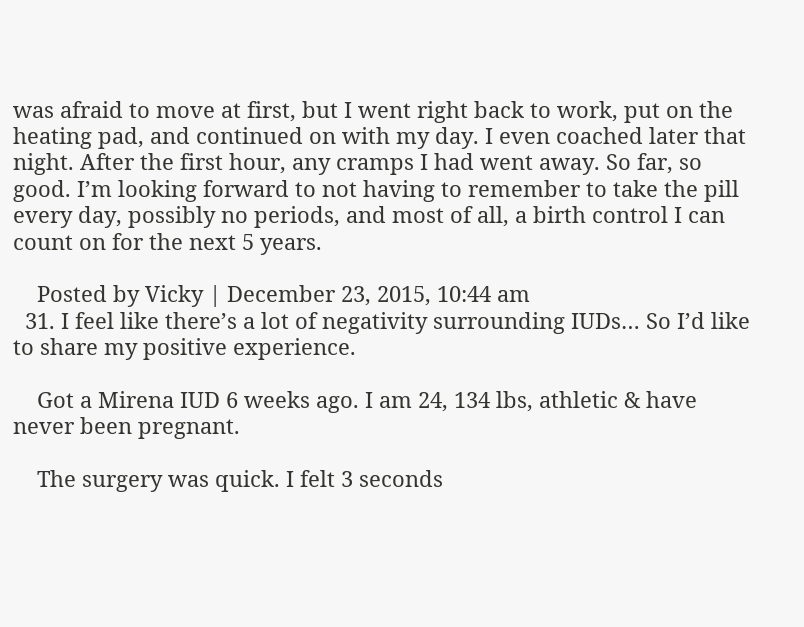was afraid to move at first, but I went right back to work, put on the heating pad, and continued on with my day. I even coached later that night. After the first hour, any cramps I had went away. So far, so good. I’m looking forward to not having to remember to take the pill every day, possibly no periods, and most of all, a birth control I can count on for the next 5 years.

    Posted by Vicky | December 23, 2015, 10:44 am
  31. I feel like there’s a lot of negativity surrounding IUDs… So I’d like to share my positive experience.

    Got a Mirena IUD 6 weeks ago. I am 24, 134 lbs, athletic & have never been pregnant.

    The surgery was quick. I felt 3 seconds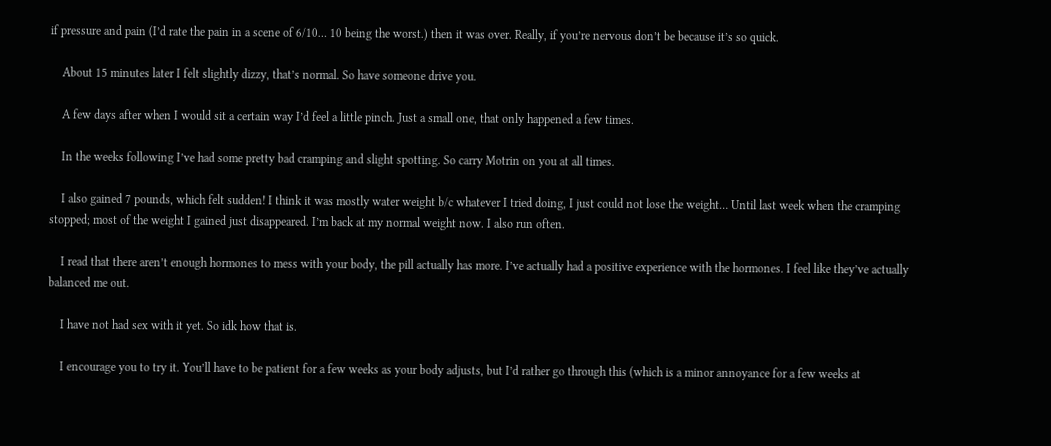if pressure and pain (I’d rate the pain in a scene of 6/10… 10 being the worst.) then it was over. Really, if you’re nervous don’t be because it’s so quick.

    About 15 minutes later I felt slightly dizzy, that’s normal. So have someone drive you.

    A few days after when I would sit a certain way I’d feel a little pinch. Just a small one, that only happened a few times.

    In the weeks following I’ve had some pretty bad cramping and slight spotting. So carry Motrin on you at all times.

    I also gained 7 pounds, which felt sudden! I think it was mostly water weight b/c whatever I tried doing, I just could not lose the weight… Until last week when the cramping stopped; most of the weight I gained just disappeared. I’m back at my normal weight now. I also run often.

    I read that there aren’t enough hormones to mess with your body, the pill actually has more. I’ve actually had a positive experience with the hormones. I feel like they’ve actually balanced me out.

    I have not had sex with it yet. So idk how that is.

    I encourage you to try it. You’ll have to be patient for a few weeks as your body adjusts, but I’d rather go through this (which is a minor annoyance for a few weeks at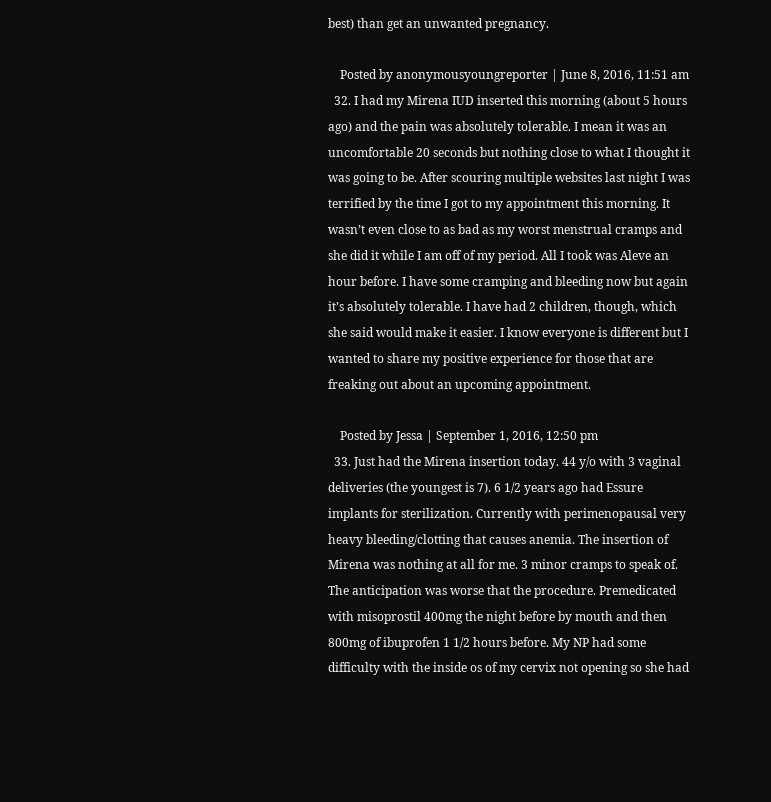best) than get an unwanted pregnancy.

    Posted by anonymousyoungreporter | June 8, 2016, 11:51 am
  32. I had my Mirena IUD inserted this morning (about 5 hours ago) and the pain was absolutely tolerable. I mean it was an uncomfortable 20 seconds but nothing close to what I thought it was going to be. After scouring multiple websites last night I was terrified by the time I got to my appointment this morning. It wasn’t even close to as bad as my worst menstrual cramps and she did it while I am off of my period. All I took was Aleve an hour before. I have some cramping and bleeding now but again it’s absolutely tolerable. I have had 2 children, though, which she said would make it easier. I know everyone is different but I wanted to share my positive experience for those that are freaking out about an upcoming appointment.

    Posted by Jessa | September 1, 2016, 12:50 pm
  33. Just had the Mirena insertion today. 44 y/o with 3 vaginal deliveries (the youngest is 7). 6 1/2 years ago had Essure implants for sterilization. Currently with perimenopausal very heavy bleeding/clotting that causes anemia. The insertion of Mirena was nothing at all for me. 3 minor cramps to speak of. The anticipation was worse that the procedure. Premedicated with misoprostil 400mg the night before by mouth and then 800mg of ibuprofen 1 1/2 hours before. My NP had some difficulty with the inside os of my cervix not opening so she had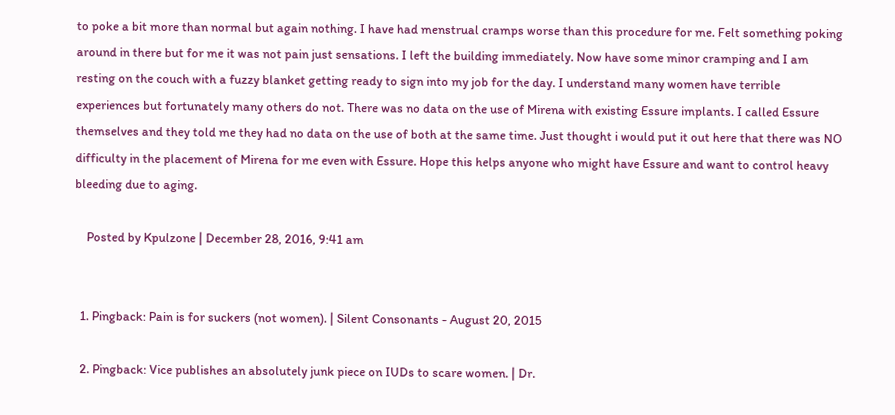to poke a bit more than normal but again nothing. I have had menstrual cramps worse than this procedure for me. Felt something poking around in there but for me it was not pain just sensations. I left the building immediately. Now have some minor cramping and I am resting on the couch with a fuzzy blanket getting ready to sign into my job for the day. I understand many women have terrible experiences but fortunately many others do not. There was no data on the use of Mirena with existing Essure implants. I called Essure themselves and they told me they had no data on the use of both at the same time. Just thought i would put it out here that there was NO difficulty in the placement of Mirena for me even with Essure. Hope this helps anyone who might have Essure and want to control heavy bleeding due to aging.

    Posted by Kpulzone | December 28, 2016, 9:41 am


  1. Pingback: Pain is for suckers (not women). | Silent Consonants - August 20, 2015

  2. Pingback: Vice publishes an absolutely junk piece on IUDs to scare women. | Dr.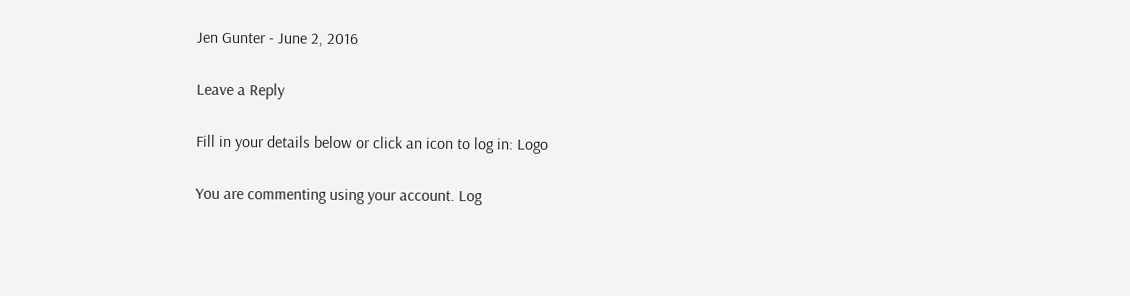Jen Gunter - June 2, 2016

Leave a Reply

Fill in your details below or click an icon to log in: Logo

You are commenting using your account. Log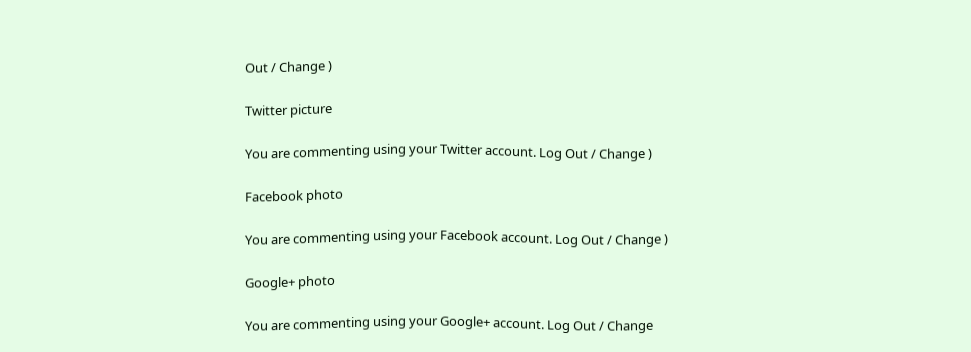Out / Change )

Twitter picture

You are commenting using your Twitter account. Log Out / Change )

Facebook photo

You are commenting using your Facebook account. Log Out / Change )

Google+ photo

You are commenting using your Google+ account. Log Out / Change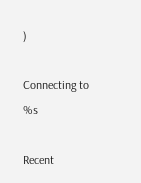)

Connecting to %s

Recent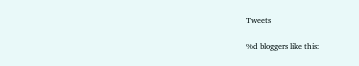Tweets

%d bloggers like this: